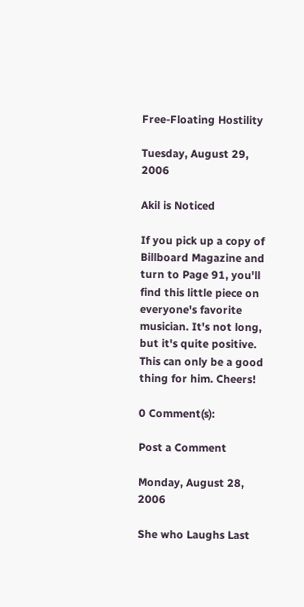Free-Floating Hostility

Tuesday, August 29, 2006

Akil is Noticed

If you pick up a copy of Billboard Magazine and turn to Page 91, you'll find this little piece on everyone's favorite musician. It's not long, but it's quite positive. This can only be a good thing for him. Cheers!

0 Comment(s):

Post a Comment

Monday, August 28, 2006

She who Laughs Last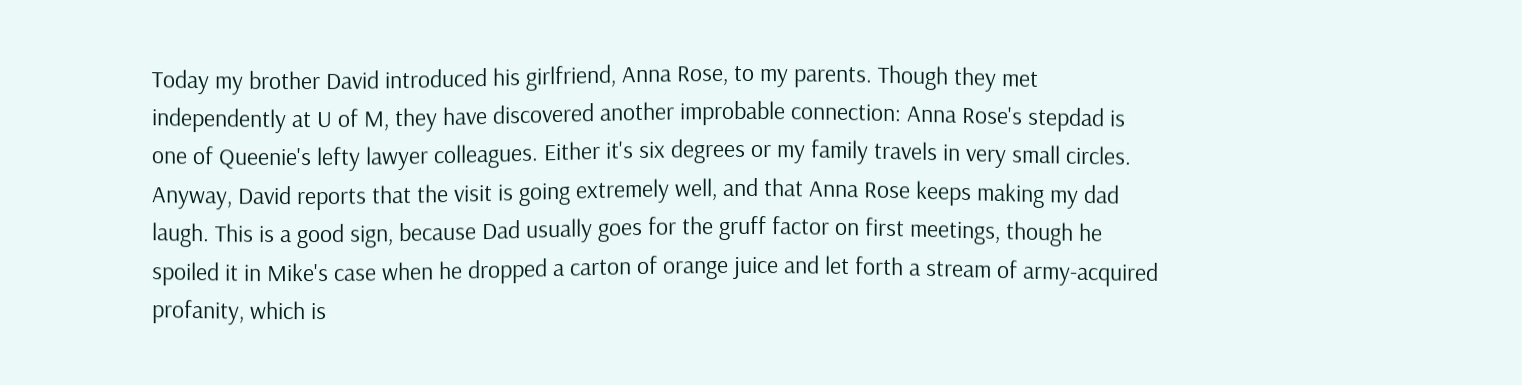Today my brother David introduced his girlfriend, Anna Rose, to my parents. Though they met independently at U of M, they have discovered another improbable connection: Anna Rose's stepdad is one of Queenie's lefty lawyer colleagues. Either it's six degrees or my family travels in very small circles. Anyway, David reports that the visit is going extremely well, and that Anna Rose keeps making my dad laugh. This is a good sign, because Dad usually goes for the gruff factor on first meetings, though he spoiled it in Mike's case when he dropped a carton of orange juice and let forth a stream of army-acquired profanity, which is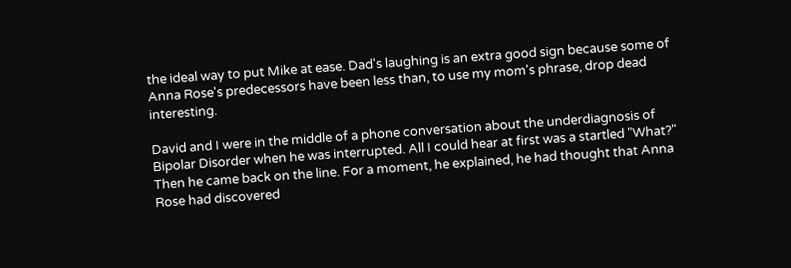the ideal way to put Mike at ease. Dad's laughing is an extra good sign because some of Anna Rose's predecessors have been less than, to use my mom's phrase, drop dead interesting.

David and I were in the middle of a phone conversation about the underdiagnosis of Bipolar Disorder when he was interrupted. All I could hear at first was a startled "What?" Then he came back on the line. For a moment, he explained, he had thought that Anna Rose had discovered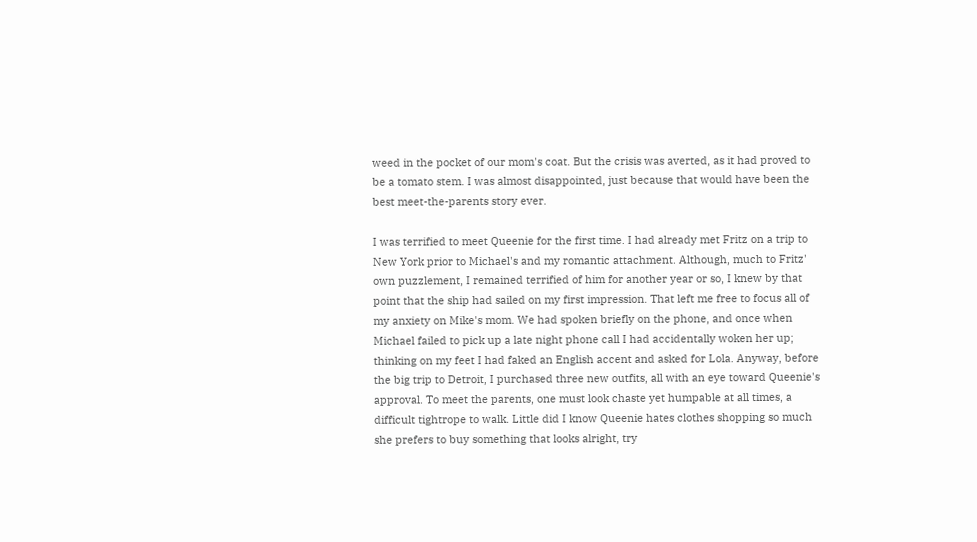weed in the pocket of our mom's coat. But the crisis was averted, as it had proved to be a tomato stem. I was almost disappointed, just because that would have been the best meet-the-parents story ever.

I was terrified to meet Queenie for the first time. I had already met Fritz on a trip to New York prior to Michael's and my romantic attachment. Although, much to Fritz' own puzzlement, I remained terrified of him for another year or so, I knew by that point that the ship had sailed on my first impression. That left me free to focus all of my anxiety on Mike's mom. We had spoken briefly on the phone, and once when Michael failed to pick up a late night phone call I had accidentally woken her up; thinking on my feet I had faked an English accent and asked for Lola. Anyway, before the big trip to Detroit, I purchased three new outfits, all with an eye toward Queenie's approval. To meet the parents, one must look chaste yet humpable at all times, a difficult tightrope to walk. Little did I know Queenie hates clothes shopping so much she prefers to buy something that looks alright, try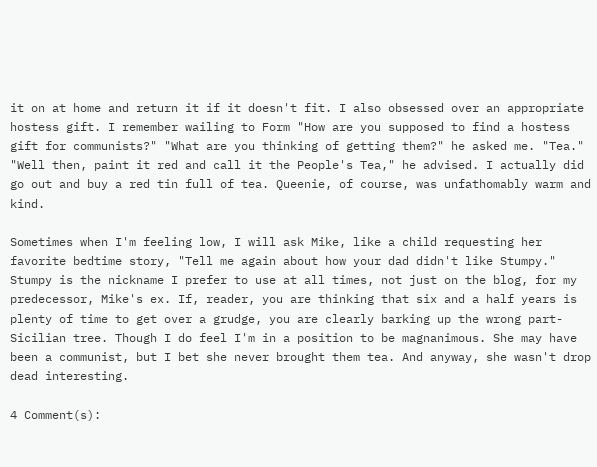it on at home and return it if it doesn't fit. I also obsessed over an appropriate hostess gift. I remember wailing to Form "How are you supposed to find a hostess gift for communists?" "What are you thinking of getting them?" he asked me. "Tea." "Well then, paint it red and call it the People's Tea," he advised. I actually did go out and buy a red tin full of tea. Queenie, of course, was unfathomably warm and kind.

Sometimes when I'm feeling low, I will ask Mike, like a child requesting her favorite bedtime story, "Tell me again about how your dad didn't like Stumpy." Stumpy is the nickname I prefer to use at all times, not just on the blog, for my predecessor, Mike's ex. If, reader, you are thinking that six and a half years is plenty of time to get over a grudge, you are clearly barking up the wrong part-Sicilian tree. Though I do feel I'm in a position to be magnanimous. She may have been a communist, but I bet she never brought them tea. And anyway, she wasn't drop dead interesting.

4 Comment(s):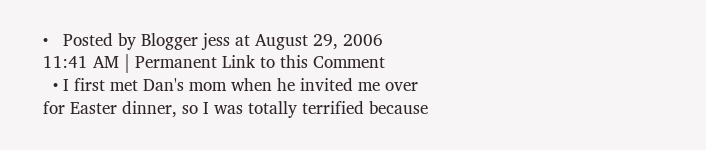•   Posted by Blogger jess at August 29, 2006 11:41 AM | Permanent Link to this Comment
  • I first met Dan's mom when he invited me over for Easter dinner, so I was totally terrified because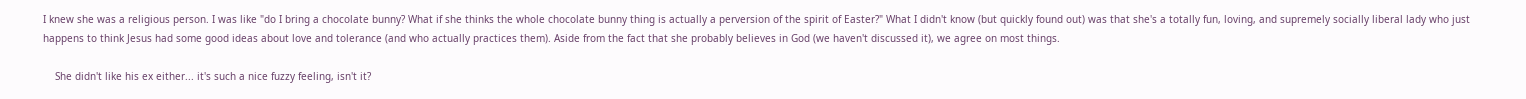I knew she was a religious person. I was like "do I bring a chocolate bunny? What if she thinks the whole chocolate bunny thing is actually a perversion of the spirit of Easter?" What I didn't know (but quickly found out) was that she's a totally fun, loving, and supremely socially liberal lady who just happens to think Jesus had some good ideas about love and tolerance (and who actually practices them). Aside from the fact that she probably believes in God (we haven't discussed it), we agree on most things.

    She didn't like his ex either... it's such a nice fuzzy feeling, isn't it?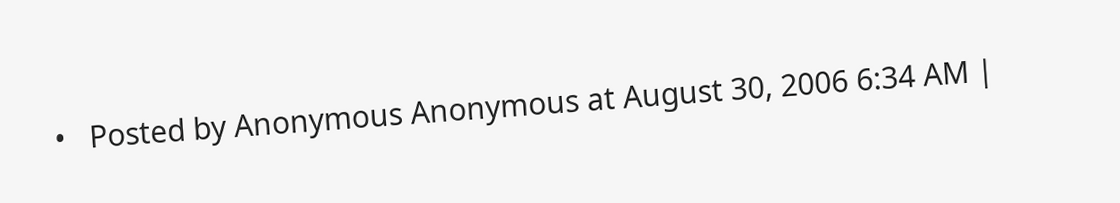•   Posted by Anonymous Anonymous at August 30, 2006 6:34 AM |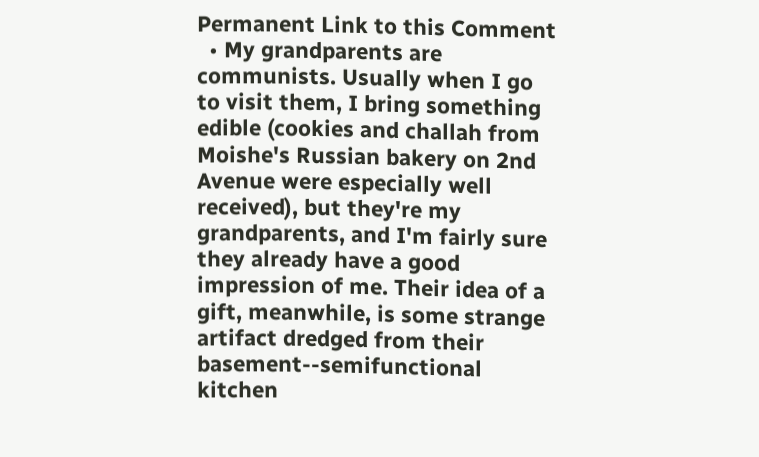Permanent Link to this Comment
  • My grandparents are communists. Usually when I go to visit them, I bring something edible (cookies and challah from Moishe's Russian bakery on 2nd Avenue were especially well received), but they're my grandparents, and I'm fairly sure they already have a good impression of me. Their idea of a gift, meanwhile, is some strange artifact dredged from their basement--semifunctional kitchen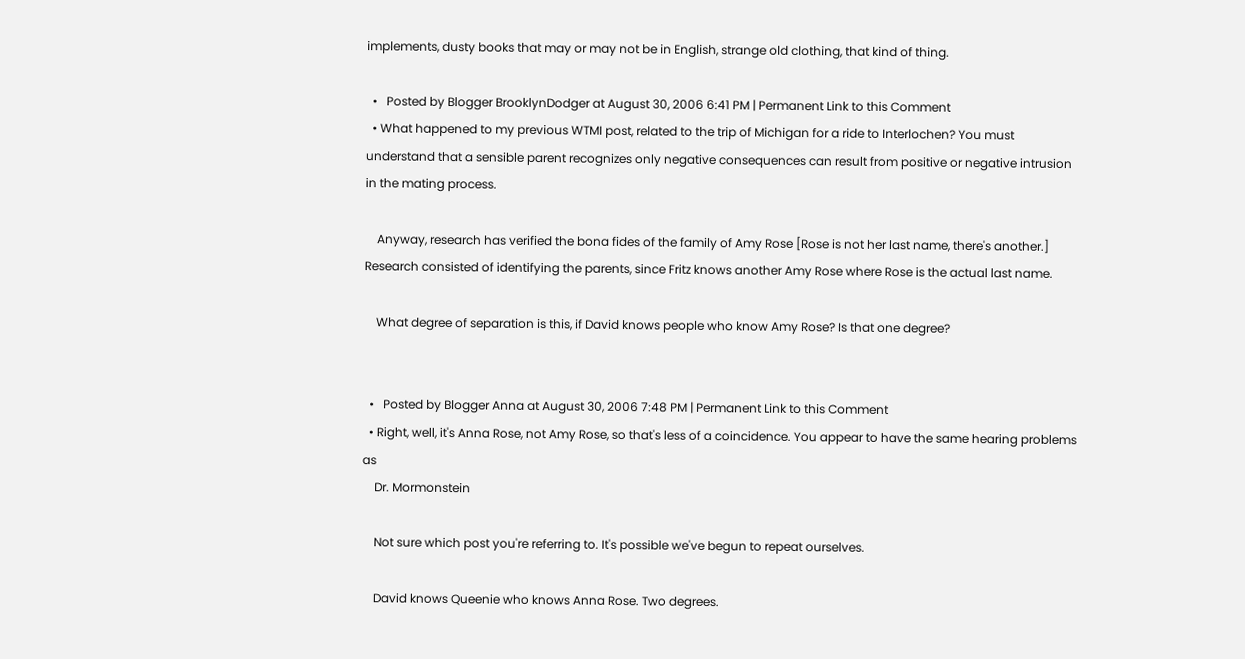implements, dusty books that may or may not be in English, strange old clothing, that kind of thing.

  •   Posted by Blogger BrooklynDodger at August 30, 2006 6:41 PM | Permanent Link to this Comment
  • What happened to my previous WTMI post, related to the trip of Michigan for a ride to Interlochen? You must understand that a sensible parent recognizes only negative consequences can result from positive or negative intrusion in the mating process.

    Anyway, research has verified the bona fides of the family of Amy Rose [Rose is not her last name, there's another.] Research consisted of identifying the parents, since Fritz knows another Amy Rose where Rose is the actual last name.

    What degree of separation is this, if David knows people who know Amy Rose? Is that one degree?


  •   Posted by Blogger Anna at August 30, 2006 7:48 PM | Permanent Link to this Comment
  • Right, well, it's Anna Rose, not Amy Rose, so that's less of a coincidence. You appear to have the same hearing problems as
    Dr. Mormonstein

    Not sure which post you're referring to. It's possible we've begun to repeat ourselves.

    David knows Queenie who knows Anna Rose. Two degrees.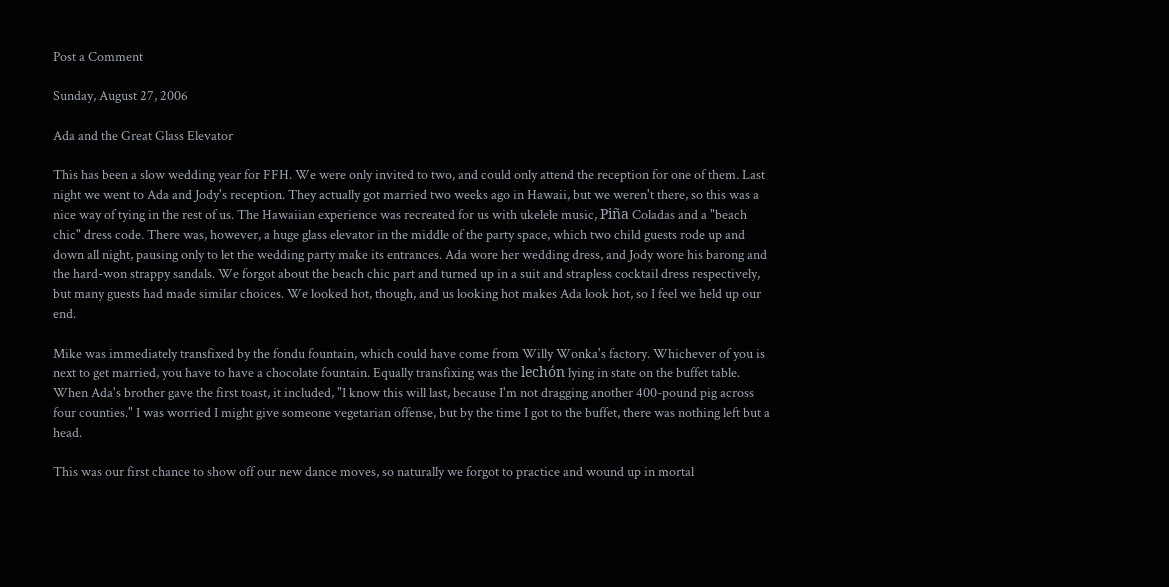Post a Comment

Sunday, August 27, 2006

Ada and the Great Glass Elevator

This has been a slow wedding year for FFH. We were only invited to two, and could only attend the reception for one of them. Last night we went to Ada and Jody's reception. They actually got married two weeks ago in Hawaii, but we weren't there, so this was a nice way of tying in the rest of us. The Hawaiian experience was recreated for us with ukelele music, Piña Coladas and a "beach chic" dress code. There was, however, a huge glass elevator in the middle of the party space, which two child guests rode up and down all night, pausing only to let the wedding party make its entrances. Ada wore her wedding dress, and Jody wore his barong and the hard-won strappy sandals. We forgot about the beach chic part and turned up in a suit and strapless cocktail dress respectively, but many guests had made similar choices. We looked hot, though, and us looking hot makes Ada look hot, so I feel we held up our end.

Mike was immediately transfixed by the fondu fountain, which could have come from Willy Wonka's factory. Whichever of you is next to get married, you have to have a chocolate fountain. Equally transfixing was the lechón lying in state on the buffet table. When Ada's brother gave the first toast, it included, "I know this will last, because I'm not dragging another 400-pound pig across four counties." I was worried I might give someone vegetarian offense, but by the time I got to the buffet, there was nothing left but a head.

This was our first chance to show off our new dance moves, so naturally we forgot to practice and wound up in mortal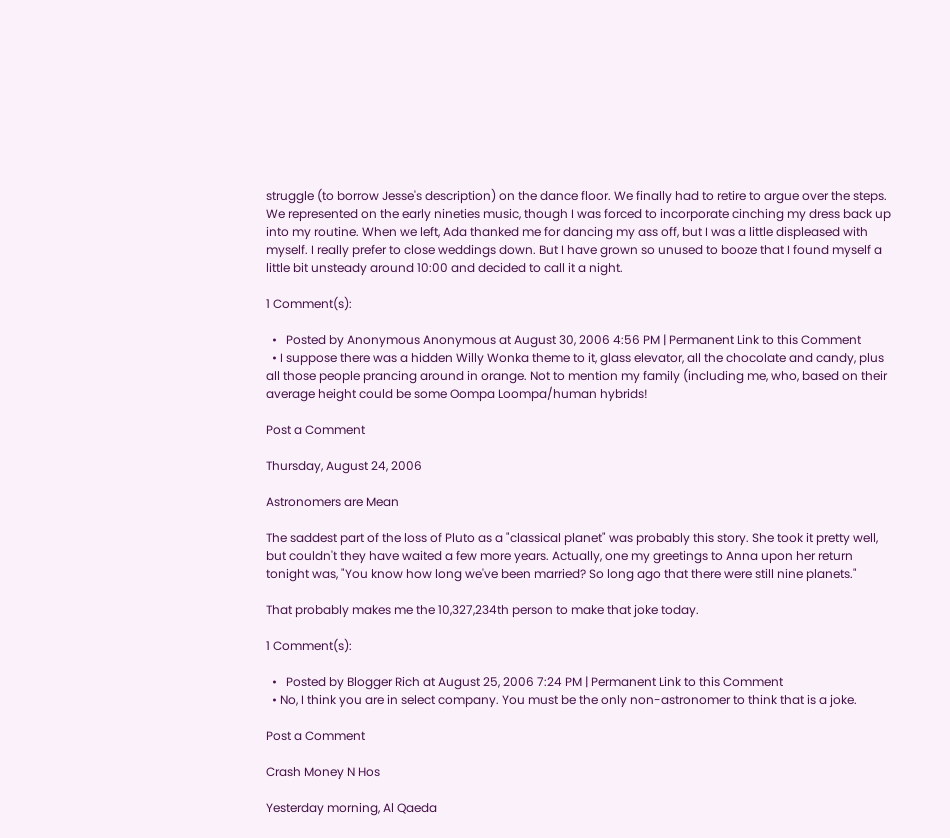struggle (to borrow Jesse's description) on the dance floor. We finally had to retire to argue over the steps. We represented on the early nineties music, though I was forced to incorporate cinching my dress back up into my routine. When we left, Ada thanked me for dancing my ass off, but I was a little displeased with myself. I really prefer to close weddings down. But I have grown so unused to booze that I found myself a little bit unsteady around 10:00 and decided to call it a night.

1 Comment(s):

  •   Posted by Anonymous Anonymous at August 30, 2006 4:56 PM | Permanent Link to this Comment
  • I suppose there was a hidden Willy Wonka theme to it, glass elevator, all the chocolate and candy, plus all those people prancing around in orange. Not to mention my family (including me, who, based on their average height could be some Oompa Loompa/human hybrids!

Post a Comment

Thursday, August 24, 2006

Astronomers are Mean

The saddest part of the loss of Pluto as a "classical planet" was probably this story. She took it pretty well, but couldn't they have waited a few more years. Actually, one my greetings to Anna upon her return tonight was, "You know how long we've been married? So long ago that there were still nine planets."

That probably makes me the 10,327,234th person to make that joke today.

1 Comment(s):

  •   Posted by Blogger Rich at August 25, 2006 7:24 PM | Permanent Link to this Comment
  • No, I think you are in select company. You must be the only non-astronomer to think that is a joke.

Post a Comment

Crash Money N Hos

Yesterday morning, Al Qaeda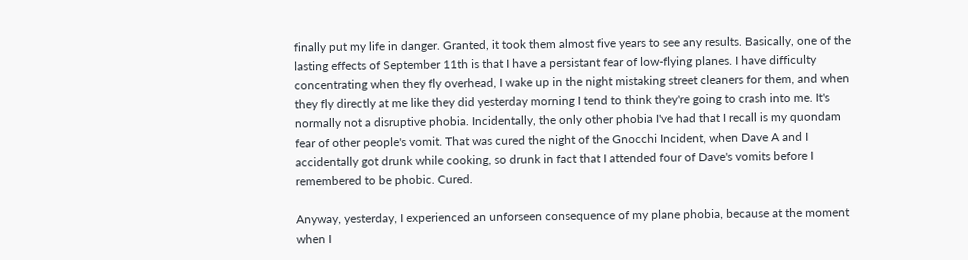finally put my life in danger. Granted, it took them almost five years to see any results. Basically, one of the lasting effects of September 11th is that I have a persistant fear of low-flying planes. I have difficulty concentrating when they fly overhead, I wake up in the night mistaking street cleaners for them, and when they fly directly at me like they did yesterday morning I tend to think they're going to crash into me. It's normally not a disruptive phobia. Incidentally, the only other phobia I've had that I recall is my quondam fear of other people's vomit. That was cured the night of the Gnocchi Incident, when Dave A and I accidentally got drunk while cooking, so drunk in fact that I attended four of Dave's vomits before I remembered to be phobic. Cured.

Anyway, yesterday, I experienced an unforseen consequence of my plane phobia, because at the moment when I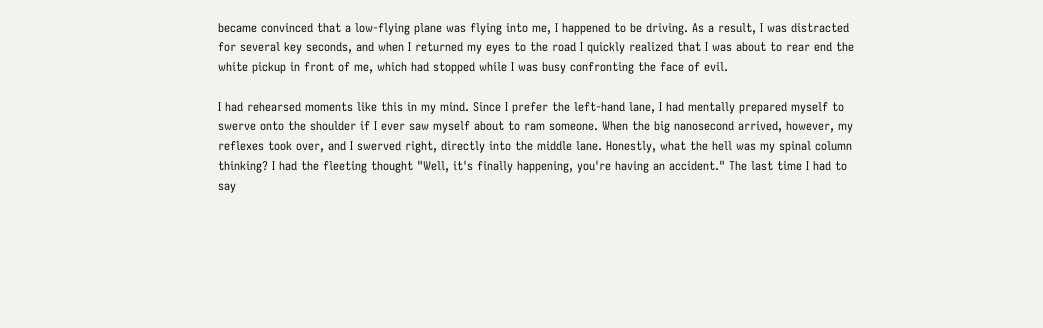became convinced that a low-flying plane was flying into me, I happened to be driving. As a result, I was distracted for several key seconds, and when I returned my eyes to the road I quickly realized that I was about to rear end the white pickup in front of me, which had stopped while I was busy confronting the face of evil.

I had rehearsed moments like this in my mind. Since I prefer the left-hand lane, I had mentally prepared myself to swerve onto the shoulder if I ever saw myself about to ram someone. When the big nanosecond arrived, however, my reflexes took over, and I swerved right, directly into the middle lane. Honestly, what the hell was my spinal column thinking? I had the fleeting thought "Well, it's finally happening, you're having an accident." The last time I had to say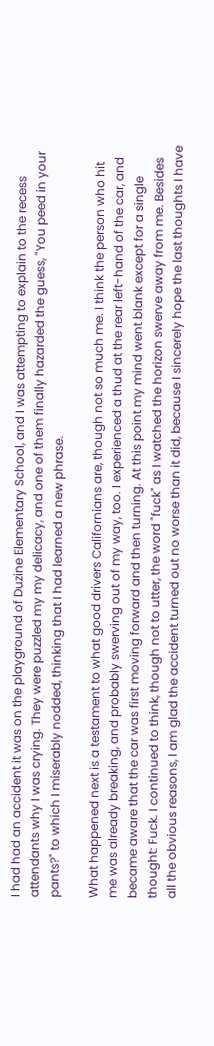I had had an accident it was on the playground of Duzine Elementary School, and I was attempting to explain to the recess attendants why I was crying. They were puzzled my my delicacy, and one of them finally hazarded the guess, "You peed in your pants?" to which I miserably nodded, thinking that I had learned a new phrase.

What happened next is a testament to what good drivers Californians are, though not so much me. I think the person who hit me was already breaking, and probably swerving out of my way, too. I experienced a thud at the rear left-hand of the car, and became aware that the car was first moving forward and then turning. At this point my mind went blank except for a single thought: Fuck. I continued to think, though not to utter, the word "fuck" as I watched the horizon swerve away from me. Besides all the obvious reasons, I am glad the accident turned out no worse than it did, because I sincerely hope the last thoughts I have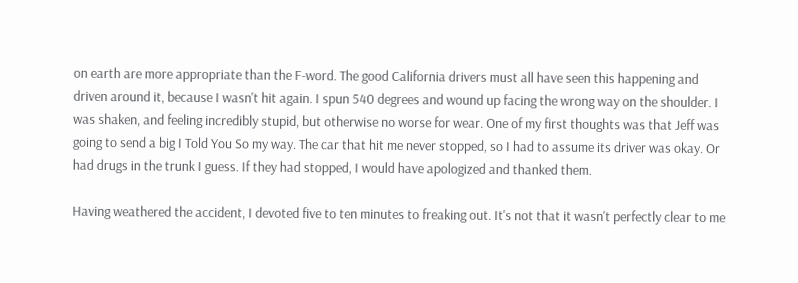on earth are more appropriate than the F-word. The good California drivers must all have seen this happening and driven around it, because I wasn't hit again. I spun 540 degrees and wound up facing the wrong way on the shoulder. I was shaken, and feeling incredibly stupid, but otherwise no worse for wear. One of my first thoughts was that Jeff was going to send a big I Told You So my way. The car that hit me never stopped, so I had to assume its driver was okay. Or had drugs in the trunk I guess. If they had stopped, I would have apologized and thanked them.

Having weathered the accident, I devoted five to ten minutes to freaking out. It's not that it wasn't perfectly clear to me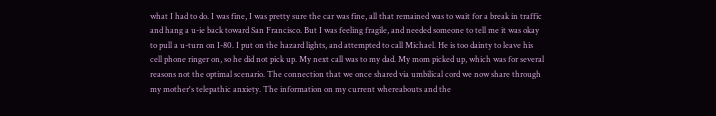what I had to do. I was fine, I was pretty sure the car was fine, all that remained was to wait for a break in traffic and hang a u-ie back toward San Francisco. But I was feeling fragile, and needed someone to tell me it was okay to pull a u-turn on I-80. I put on the hazard lights, and attempted to call Michael. He is too dainty to leave his cell phone ringer on, so he did not pick up. My next call was to my dad. My mom picked up, which was for several reasons not the optimal scenario. The connection that we once shared via umbilical cord we now share through my mother's telepathic anxiety. The information on my current whereabouts and the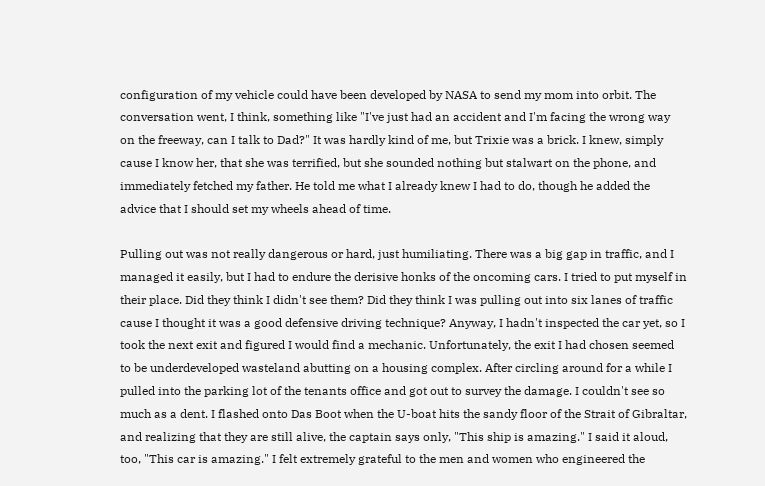configuration of my vehicle could have been developed by NASA to send my mom into orbit. The conversation went, I think, something like "I've just had an accident and I'm facing the wrong way on the freeway, can I talk to Dad?" It was hardly kind of me, but Trixie was a brick. I knew, simply cause I know her, that she was terrified, but she sounded nothing but stalwart on the phone, and immediately fetched my father. He told me what I already knew I had to do, though he added the advice that I should set my wheels ahead of time.

Pulling out was not really dangerous or hard, just humiliating. There was a big gap in traffic, and I managed it easily, but I had to endure the derisive honks of the oncoming cars. I tried to put myself in their place. Did they think I didn't see them? Did they think I was pulling out into six lanes of traffic cause I thought it was a good defensive driving technique? Anyway, I hadn't inspected the car yet, so I took the next exit and figured I would find a mechanic. Unfortunately, the exit I had chosen seemed to be underdeveloped wasteland abutting on a housing complex. After circling around for a while I pulled into the parking lot of the tenants office and got out to survey the damage. I couldn't see so much as a dent. I flashed onto Das Boot when the U-boat hits the sandy floor of the Strait of Gibraltar, and realizing that they are still alive, the captain says only, "This ship is amazing." I said it aloud, too, "This car is amazing." I felt extremely grateful to the men and women who engineered the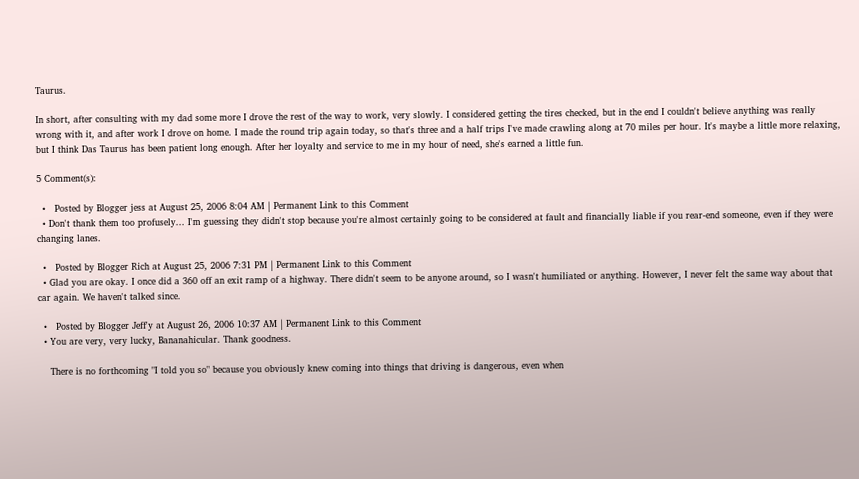Taurus.

In short, after consulting with my dad some more I drove the rest of the way to work, very slowly. I considered getting the tires checked, but in the end I couldn't believe anything was really wrong with it, and after work I drove on home. I made the round trip again today, so that's three and a half trips I've made crawling along at 70 miles per hour. It's maybe a little more relaxing, but I think Das Taurus has been patient long enough. After her loyalty and service to me in my hour of need, she's earned a little fun.

5 Comment(s):

  •   Posted by Blogger jess at August 25, 2006 8:04 AM | Permanent Link to this Comment
  • Don't thank them too profusely... I'm guessing they didn't stop because you're almost certainly going to be considered at fault and financially liable if you rear-end someone, even if they were changing lanes.

  •   Posted by Blogger Rich at August 25, 2006 7:31 PM | Permanent Link to this Comment
  • Glad you are okay. I once did a 360 off an exit ramp of a highway. There didn't seem to be anyone around, so I wasn't humiliated or anything. However, I never felt the same way about that car again. We haven't talked since.

  •   Posted by Blogger Jeff'y at August 26, 2006 10:37 AM | Permanent Link to this Comment
  • You are very, very lucky, Bananahicular. Thank goodness.

    There is no forthcoming "I told you so" because you obviously knew coming into things that driving is dangerous, even when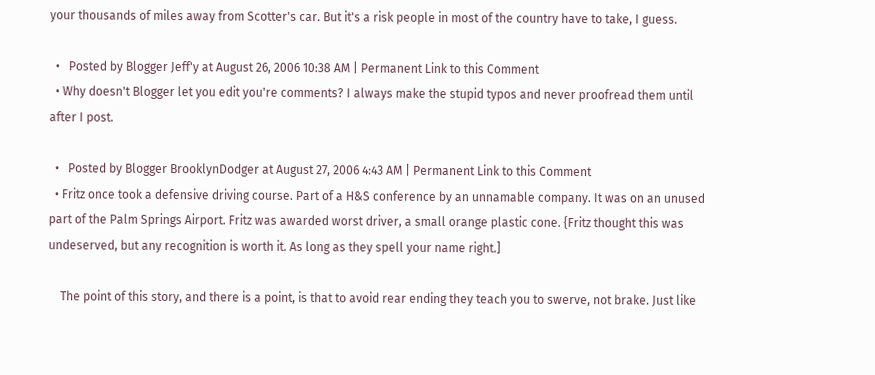your thousands of miles away from Scotter's car. But it's a risk people in most of the country have to take, I guess.

  •   Posted by Blogger Jeff'y at August 26, 2006 10:38 AM | Permanent Link to this Comment
  • Why doesn't Blogger let you edit you're comments? I always make the stupid typos and never proofread them until after I post.

  •   Posted by Blogger BrooklynDodger at August 27, 2006 4:43 AM | Permanent Link to this Comment
  • Fritz once took a defensive driving course. Part of a H&S conference by an unnamable company. It was on an unused part of the Palm Springs Airport. Fritz was awarded worst driver, a small orange plastic cone. {Fritz thought this was undeserved, but any recognition is worth it. As long as they spell your name right.]

    The point of this story, and there is a point, is that to avoid rear ending they teach you to swerve, not brake. Just like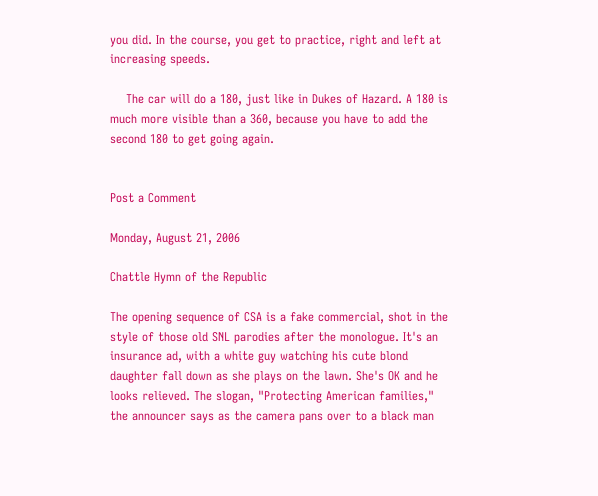you did. In the course, you get to practice, right and left at increasing speeds.

    The car will do a 180, just like in Dukes of Hazard. A 180 is much more visible than a 360, because you have to add the second 180 to get going again.


Post a Comment

Monday, August 21, 2006

Chattle Hymn of the Republic

The opening sequence of CSA is a fake commercial, shot in the style of those old SNL parodies after the monologue. It's an insurance ad, with a white guy watching his cute blond daughter fall down as she plays on the lawn. She's OK and he looks relieved. The slogan, "Protecting American families," the announcer says as the camera pans over to a black man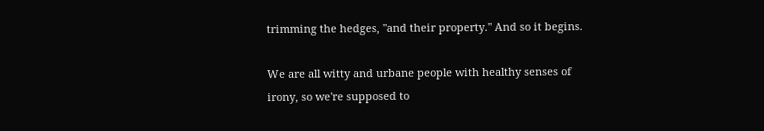trimming the hedges, "and their property." And so it begins.

We are all witty and urbane people with healthy senses of irony, so we're supposed to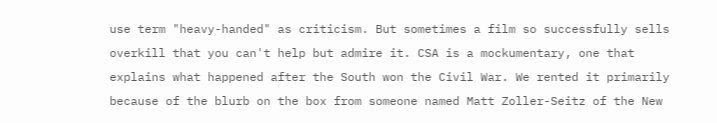use term "heavy-handed" as criticism. But sometimes a film so successfully sells overkill that you can't help but admire it. CSA is a mockumentary, one that explains what happened after the South won the Civil War. We rented it primarily because of the blurb on the box from someone named Matt Zoller-Seitz of the New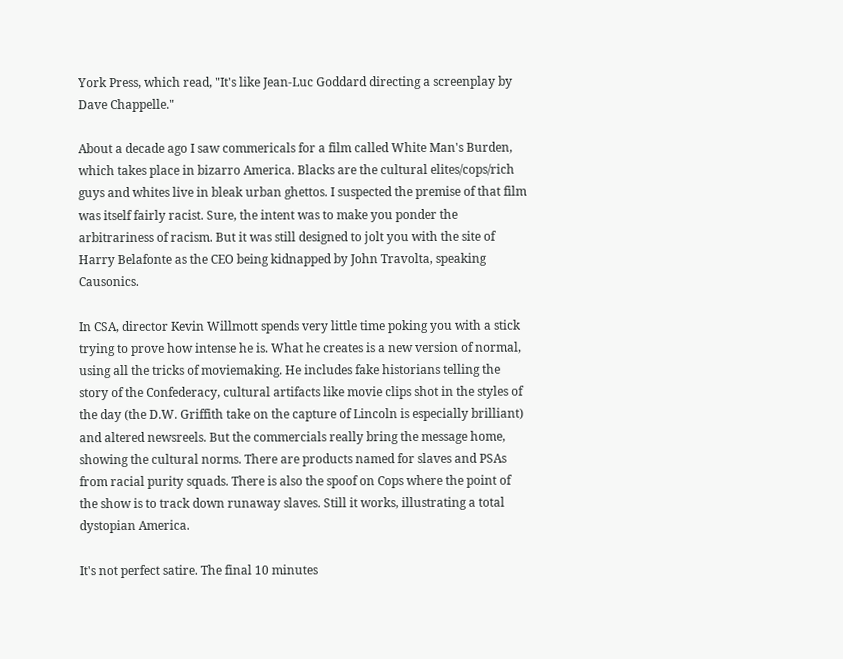York Press, which read, "It's like Jean-Luc Goddard directing a screenplay by Dave Chappelle."

About a decade ago I saw commericals for a film called White Man's Burden, which takes place in bizarro America. Blacks are the cultural elites/cops/rich guys and whites live in bleak urban ghettos. I suspected the premise of that film was itself fairly racist. Sure, the intent was to make you ponder the arbitrariness of racism. But it was still designed to jolt you with the site of Harry Belafonte as the CEO being kidnapped by John Travolta, speaking Causonics.

In CSA, director Kevin Willmott spends very little time poking you with a stick trying to prove how intense he is. What he creates is a new version of normal, using all the tricks of moviemaking. He includes fake historians telling the story of the Confederacy, cultural artifacts like movie clips shot in the styles of the day (the D.W. Griffith take on the capture of Lincoln is especially brilliant) and altered newsreels. But the commercials really bring the message home, showing the cultural norms. There are products named for slaves and PSAs from racial purity squads. There is also the spoof on Cops where the point of the show is to track down runaway slaves. Still it works, illustrating a total dystopian America.

It's not perfect satire. The final 10 minutes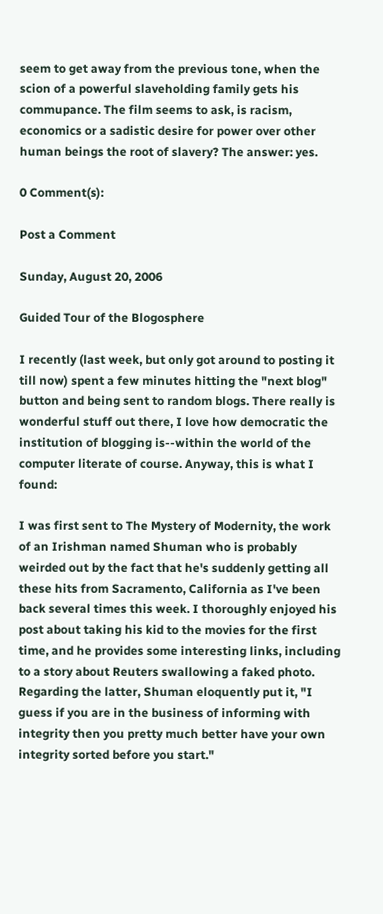seem to get away from the previous tone, when the scion of a powerful slaveholding family gets his commupance. The film seems to ask, is racism, economics or a sadistic desire for power over other human beings the root of slavery? The answer: yes.

0 Comment(s):

Post a Comment

Sunday, August 20, 2006

Guided Tour of the Blogosphere

I recently (last week, but only got around to posting it till now) spent a few minutes hitting the "next blog" button and being sent to random blogs. There really is wonderful stuff out there, I love how democratic the institution of blogging is--within the world of the computer literate of course. Anyway, this is what I found:

I was first sent to The Mystery of Modernity, the work of an Irishman named Shuman who is probably weirded out by the fact that he's suddenly getting all these hits from Sacramento, California as I've been back several times this week. I thoroughly enjoyed his post about taking his kid to the movies for the first time, and he provides some interesting links, including to a story about Reuters swallowing a faked photo. Regarding the latter, Shuman eloquently put it, "I guess if you are in the business of informing with integrity then you pretty much better have your own integrity sorted before you start."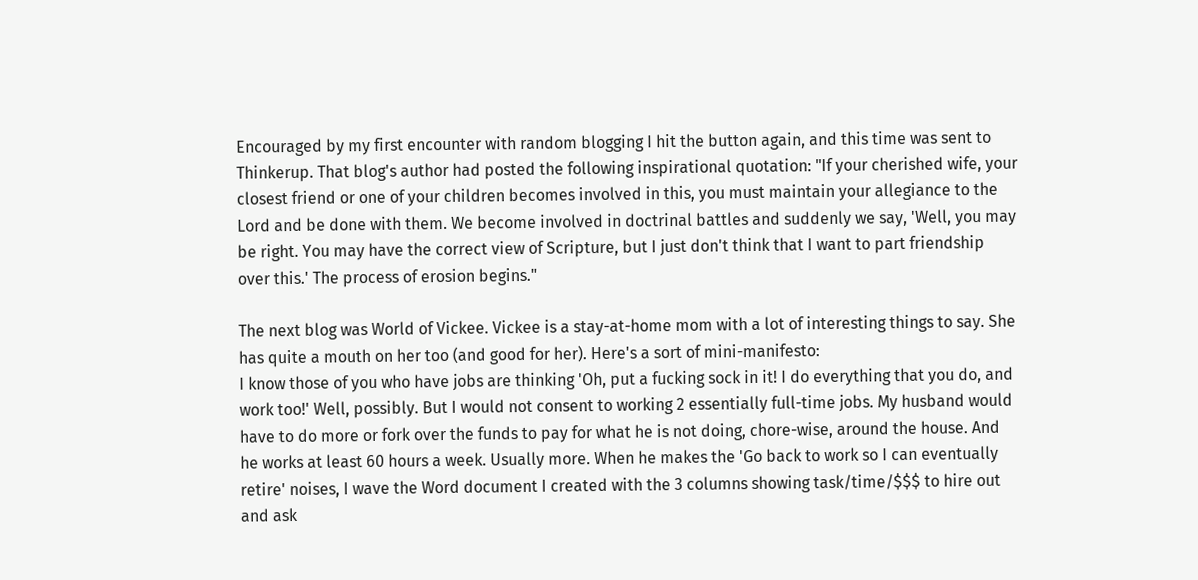Encouraged by my first encounter with random blogging I hit the button again, and this time was sent to Thinkerup. That blog's author had posted the following inspirational quotation: "If your cherished wife, your closest friend or one of your children becomes involved in this, you must maintain your allegiance to the Lord and be done with them. We become involved in doctrinal battles and suddenly we say, 'Well, you may be right. You may have the correct view of Scripture, but I just don't think that I want to part friendship over this.' The process of erosion begins."

The next blog was World of Vickee. Vickee is a stay-at-home mom with a lot of interesting things to say. She has quite a mouth on her too (and good for her). Here's a sort of mini-manifesto:
I know those of you who have jobs are thinking 'Oh, put a fucking sock in it! I do everything that you do, and work too!' Well, possibly. But I would not consent to working 2 essentially full-time jobs. My husband would have to do more or fork over the funds to pay for what he is not doing, chore-wise, around the house. And he works at least 60 hours a week. Usually more. When he makes the 'Go back to work so I can eventually retire' noises, I wave the Word document I created with the 3 columns showing task/time/$$$ to hire out and ask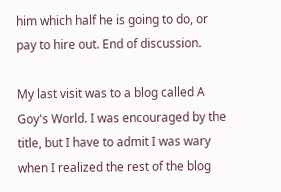him which half he is going to do, or pay to hire out. End of discussion.

My last visit was to a blog called A Goy's World. I was encouraged by the title, but I have to admit I was wary when I realized the rest of the blog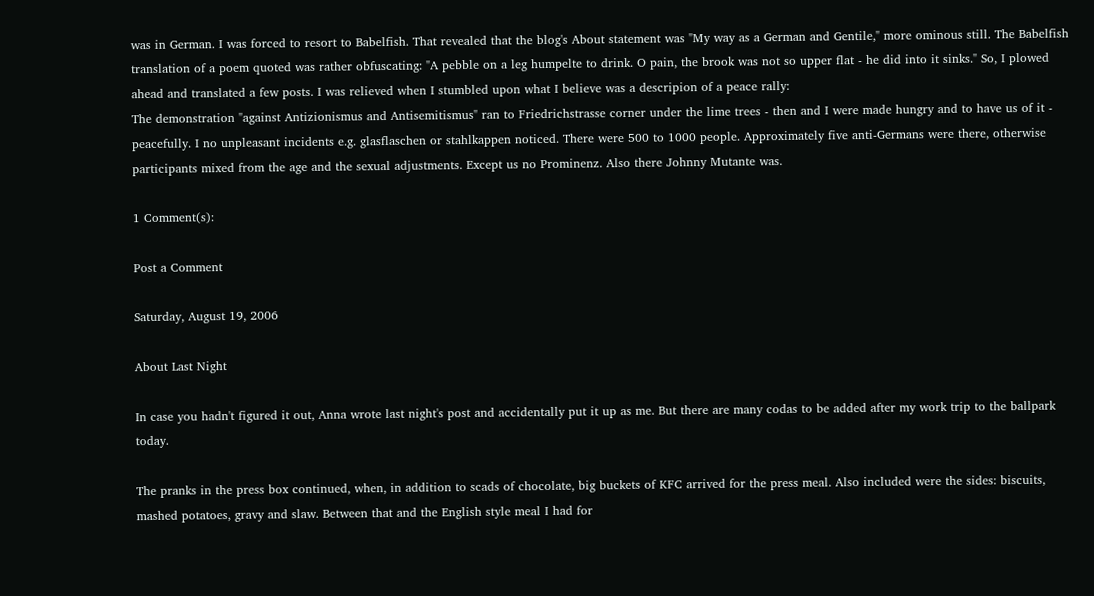was in German. I was forced to resort to Babelfish. That revealed that the blog's About statement was "My way as a German and Gentile," more ominous still. The Babelfish translation of a poem quoted was rather obfuscating: "A pebble on a leg humpelte to drink. O pain, the brook was not so upper flat - he did into it sinks." So, I plowed ahead and translated a few posts. I was relieved when I stumbled upon what I believe was a descripion of a peace rally:
The demonstration "against Antizionismus and Antisemitismus" ran to Friedrichstrasse corner under the lime trees - then and I were made hungry and to have us of it - peacefully. I no unpleasant incidents e.g. glasflaschen or stahlkappen noticed. There were 500 to 1000 people. Approximately five anti-Germans were there, otherwise participants mixed from the age and the sexual adjustments. Except us no Prominenz. Also there Johnny Mutante was.

1 Comment(s):

Post a Comment

Saturday, August 19, 2006

About Last Night

In case you hadn't figured it out, Anna wrote last night's post and accidentally put it up as me. But there are many codas to be added after my work trip to the ballpark today.

The pranks in the press box continued, when, in addition to scads of chocolate, big buckets of KFC arrived for the press meal. Also included were the sides: biscuits, mashed potatoes, gravy and slaw. Between that and the English style meal I had for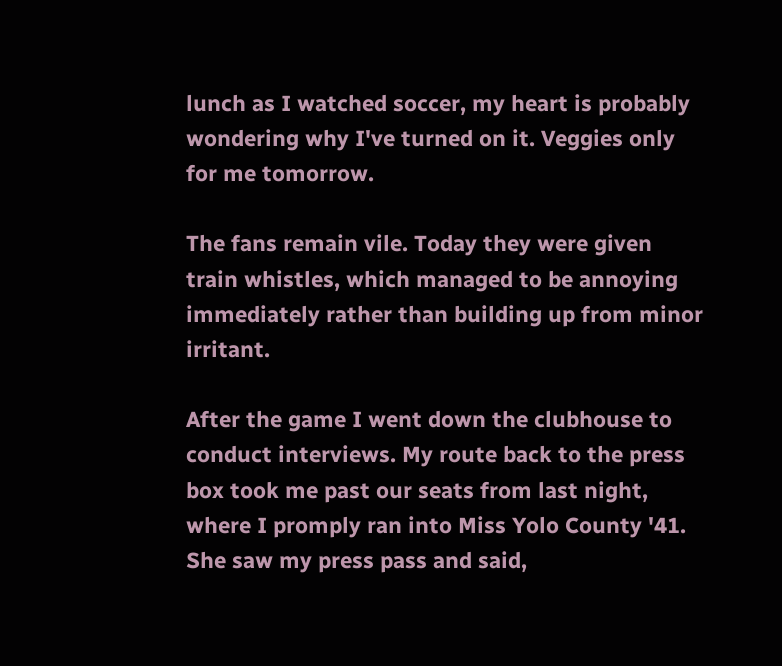lunch as I watched soccer, my heart is probably wondering why I've turned on it. Veggies only for me tomorrow.

The fans remain vile. Today they were given train whistles, which managed to be annoying immediately rather than building up from minor irritant.

After the game I went down the clubhouse to conduct interviews. My route back to the press box took me past our seats from last night, where I promply ran into Miss Yolo County '41. She saw my press pass and said,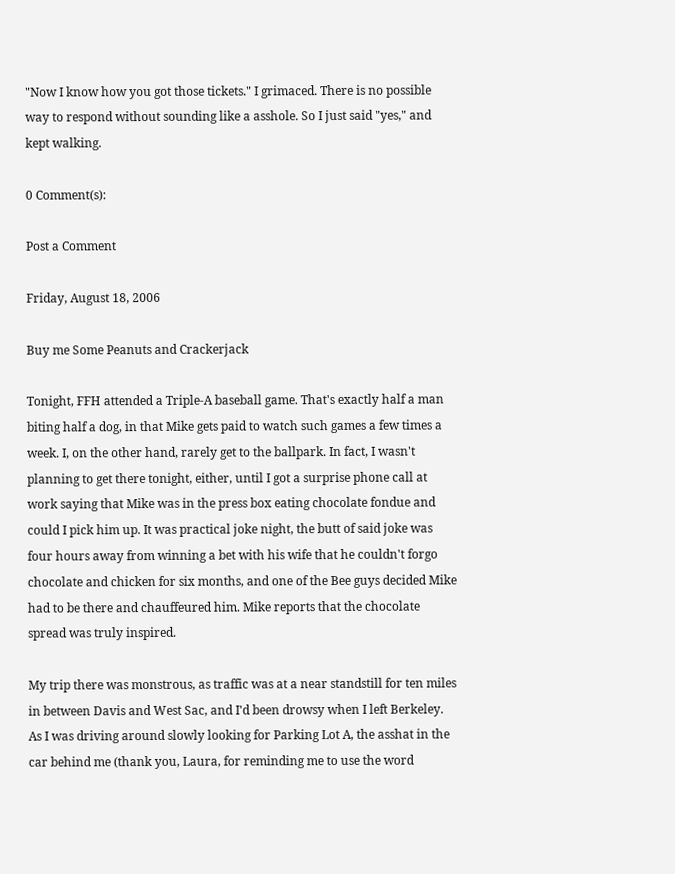"Now I know how you got those tickets." I grimaced. There is no possible way to respond without sounding like a asshole. So I just said "yes," and kept walking.

0 Comment(s):

Post a Comment

Friday, August 18, 2006

Buy me Some Peanuts and Crackerjack

Tonight, FFH attended a Triple-A baseball game. That's exactly half a man biting half a dog, in that Mike gets paid to watch such games a few times a week. I, on the other hand, rarely get to the ballpark. In fact, I wasn't planning to get there tonight, either, until I got a surprise phone call at work saying that Mike was in the press box eating chocolate fondue and could I pick him up. It was practical joke night, the butt of said joke was four hours away from winning a bet with his wife that he couldn't forgo chocolate and chicken for six months, and one of the Bee guys decided Mike had to be there and chauffeured him. Mike reports that the chocolate spread was truly inspired.

My trip there was monstrous, as traffic was at a near standstill for ten miles in between Davis and West Sac, and I'd been drowsy when I left Berkeley. As I was driving around slowly looking for Parking Lot A, the asshat in the car behind me (thank you, Laura, for reminding me to use the word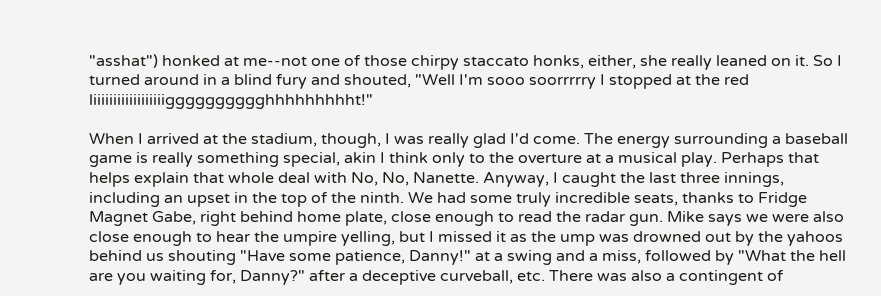"asshat") honked at me--not one of those chirpy staccato honks, either, she really leaned on it. So I turned around in a blind fury and shouted, "Well I'm sooo soorrrrry I stopped at the red liiiiiiiiiiiiiiiiiigggggggggghhhhhhhhht!"

When I arrived at the stadium, though, I was really glad I'd come. The energy surrounding a baseball game is really something special, akin I think only to the overture at a musical play. Perhaps that helps explain that whole deal with No, No, Nanette. Anyway, I caught the last three innings, including an upset in the top of the ninth. We had some truly incredible seats, thanks to Fridge Magnet Gabe, right behind home plate, close enough to read the radar gun. Mike says we were also close enough to hear the umpire yelling, but I missed it as the ump was drowned out by the yahoos behind us shouting "Have some patience, Danny!" at a swing and a miss, followed by "What the hell are you waiting for, Danny?" after a deceptive curveball, etc. There was also a contingent of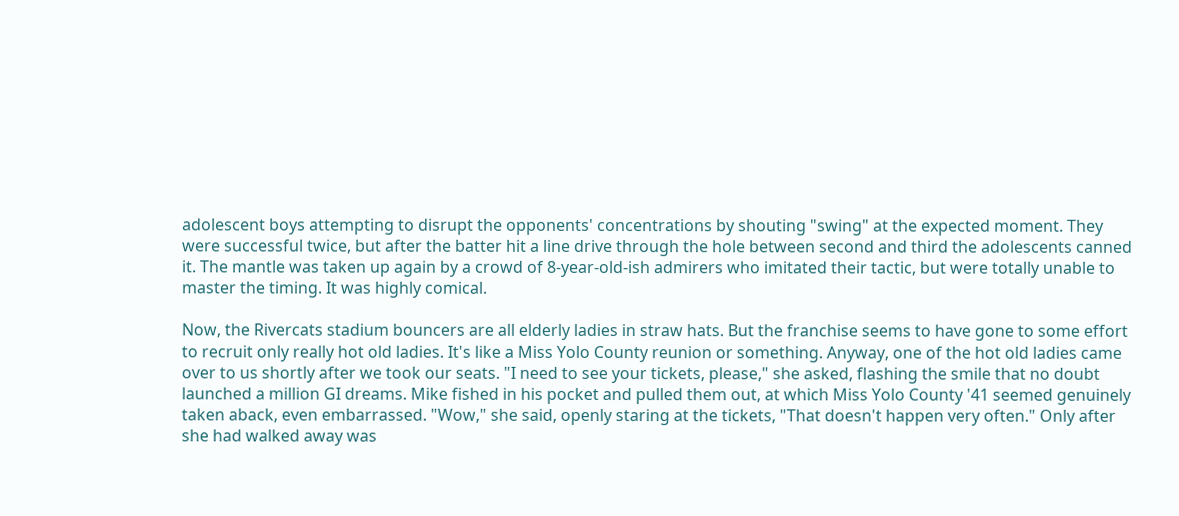adolescent boys attempting to disrupt the opponents' concentrations by shouting "swing" at the expected moment. They were successful twice, but after the batter hit a line drive through the hole between second and third the adolescents canned it. The mantle was taken up again by a crowd of 8-year-old-ish admirers who imitated their tactic, but were totally unable to master the timing. It was highly comical.

Now, the Rivercats stadium bouncers are all elderly ladies in straw hats. But the franchise seems to have gone to some effort to recruit only really hot old ladies. It's like a Miss Yolo County reunion or something. Anyway, one of the hot old ladies came over to us shortly after we took our seats. "I need to see your tickets, please," she asked, flashing the smile that no doubt launched a million GI dreams. Mike fished in his pocket and pulled them out, at which Miss Yolo County '41 seemed genuinely taken aback, even embarrassed. "Wow," she said, openly staring at the tickets, "That doesn't happen very often." Only after she had walked away was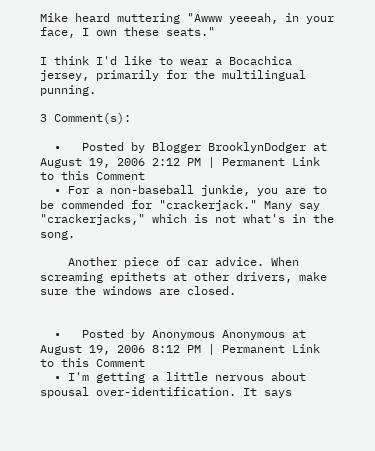Mike heard muttering "Awww yeeeah, in your face, I own these seats."

I think I'd like to wear a Bocachica jersey, primarily for the multilingual punning.

3 Comment(s):

  •   Posted by Blogger BrooklynDodger at August 19, 2006 2:12 PM | Permanent Link to this Comment
  • For a non-baseball junkie, you are to be commended for "crackerjack." Many say "crackerjacks," which is not what's in the song.

    Another piece of car advice. When screaming epithets at other drivers, make sure the windows are closed.


  •   Posted by Anonymous Anonymous at August 19, 2006 8:12 PM | Permanent Link to this Comment
  • I'm getting a little nervous about spousal over-identification. It says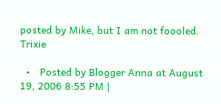posted by Mike, but I am not foooled. Trixie

  •   Posted by Blogger Anna at August 19, 2006 8:55 PM |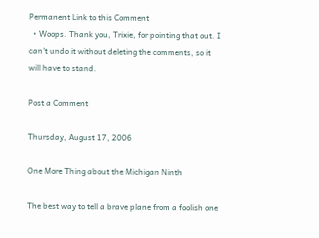Permanent Link to this Comment
  • Woops. Thank you, Trixie, for pointing that out. I can't undo it without deleting the comments, so it will have to stand.

Post a Comment

Thursday, August 17, 2006

One More Thing about the Michigan Ninth

The best way to tell a brave plane from a foolish one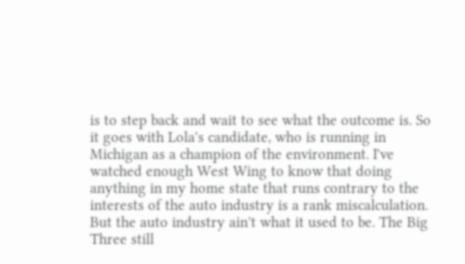is to step back and wait to see what the outcome is. So it goes with Lola's candidate, who is running in Michigan as a champion of the environment. I've watched enough West Wing to know that doing anything in my home state that runs contrary to the interests of the auto industry is a rank miscalculation. But the auto industry ain't what it used to be. The Big Three still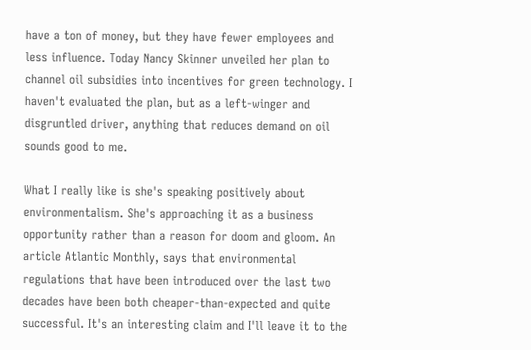have a ton of money, but they have fewer employees and less influence. Today Nancy Skinner unveiled her plan to channel oil subsidies into incentives for green technology. I haven't evaluated the plan, but as a left-winger and disgruntled driver, anything that reduces demand on oil sounds good to me.

What I really like is she's speaking positively about environmentalism. She's approaching it as a business opportunity rather than a reason for doom and gloom. An article Atlantic Monthly, says that environmental regulations that have been introduced over the last two decades have been both cheaper-than-expected and quite successful. It's an interesting claim and I'll leave it to the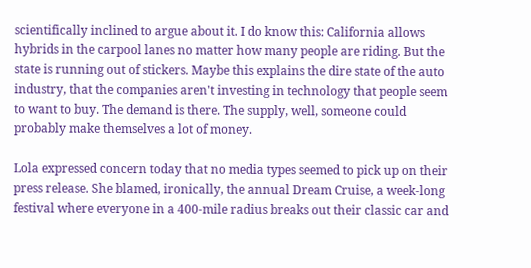scientifically inclined to argue about it. I do know this: California allows hybrids in the carpool lanes no matter how many people are riding. But the state is running out of stickers. Maybe this explains the dire state of the auto industry, that the companies aren't investing in technology that people seem to want to buy. The demand is there. The supply, well, someone could probably make themselves a lot of money.

Lola expressed concern today that no media types seemed to pick up on their press release. She blamed, ironically, the annual Dream Cruise, a week-long festival where everyone in a 400-mile radius breaks out their classic car and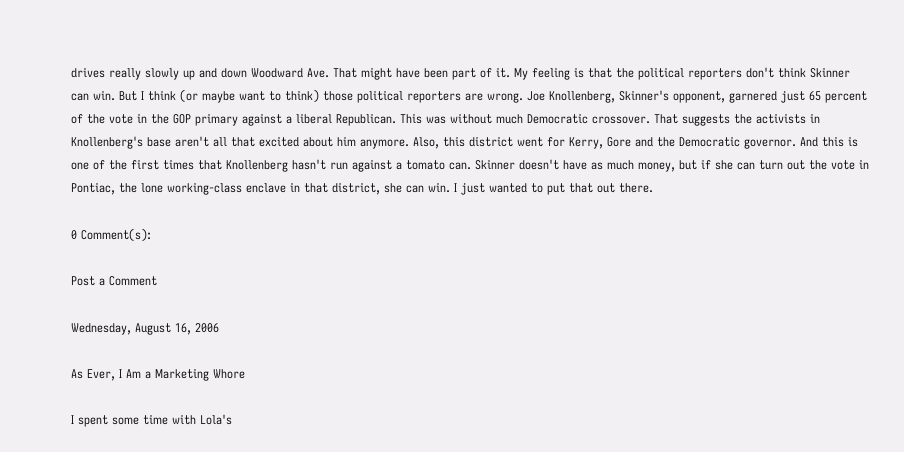drives really slowly up and down Woodward Ave. That might have been part of it. My feeling is that the political reporters don't think Skinner can win. But I think (or maybe want to think) those political reporters are wrong. Joe Knollenberg, Skinner's opponent, garnered just 65 percent of the vote in the GOP primary against a liberal Republican. This was without much Democratic crossover. That suggests the activists in Knollenberg's base aren't all that excited about him anymore. Also, this district went for Kerry, Gore and the Democratic governor. And this is one of the first times that Knollenberg hasn't run against a tomato can. Skinner doesn't have as much money, but if she can turn out the vote in Pontiac, the lone working-class enclave in that district, she can win. I just wanted to put that out there.

0 Comment(s):

Post a Comment

Wednesday, August 16, 2006

As Ever, I Am a Marketing Whore

I spent some time with Lola's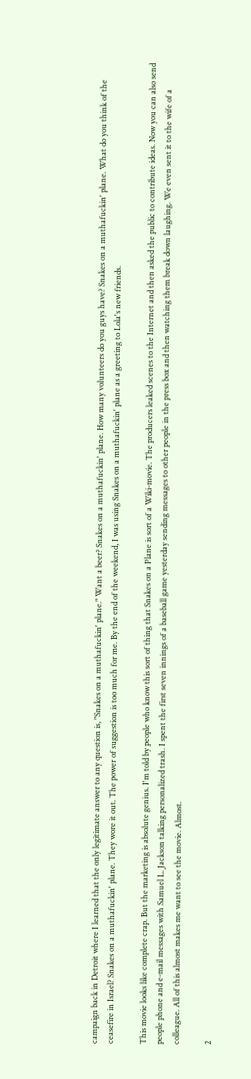campaign back in Detroit where I learned that the only legitimate answer to any question is, "Snakes on a muthafuckin' plane." Want a beer? Snakes on a muthafuckin' plane. How many volunteers do you guys have? Snakes on a muthafuckin' plane. What do you think of the ceasefire in Israel? Snakes on a muthafuckin' plane. They wore it out. The power of suggestion is too much for me. By the end of the weekend, I was using Snakes on a muthafuckin' plane as a greeting to Lola's new friends.

This movie looks like complete crap. But the marketing is absolute genius. I'm told by people who know this sort of thing that Snakes on a Plane is sort of a Wiki-movie. The producers leaked scenes to the Internet and then asked the public to contribute ideas. Now you can also send people phone and e-mail messages with Samuel L. Jackson talking personalized trash. I spent the first seven innings of a baseball game yesterday sending messages to other people in the press box and then watching them break down laughing. We even sent it to the wife of a colleague. All of this almost makes me want to see the movie. Almost.

2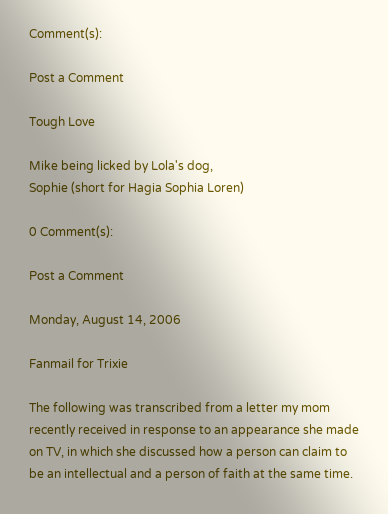Comment(s):

Post a Comment

Tough Love

Mike being licked by Lola's dog,
Sophie (short for Hagia Sophia Loren)

0 Comment(s):

Post a Comment

Monday, August 14, 2006

Fanmail for Trixie

The following was transcribed from a letter my mom recently received in response to an appearance she made on TV, in which she discussed how a person can claim to be an intellectual and a person of faith at the same time.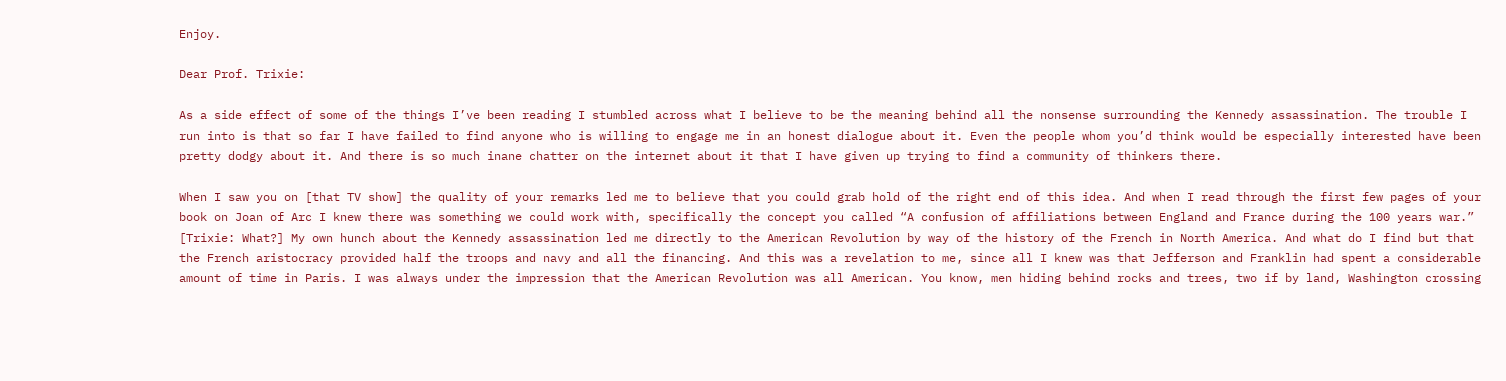Enjoy.

Dear Prof. Trixie:

As a side effect of some of the things I’ve been reading I stumbled across what I believe to be the meaning behind all the nonsense surrounding the Kennedy assassination. The trouble I run into is that so far I have failed to find anyone who is willing to engage me in an honest dialogue about it. Even the people whom you’d think would be especially interested have been pretty dodgy about it. And there is so much inane chatter on the internet about it that I have given up trying to find a community of thinkers there.

When I saw you on [that TV show] the quality of your remarks led me to believe that you could grab hold of the right end of this idea. And when I read through the first few pages of your book on Joan of Arc I knew there was something we could work with, specifically the concept you called “A confusion of affiliations between England and France during the 100 years war.” [Trixie: What?] My own hunch about the Kennedy assassination led me directly to the American Revolution by way of the history of the French in North America. And what do I find but that the French aristocracy provided half the troops and navy and all the financing. And this was a revelation to me, since all I knew was that Jefferson and Franklin had spent a considerable amount of time in Paris. I was always under the impression that the American Revolution was all American. You know, men hiding behind rocks and trees, two if by land, Washington crossing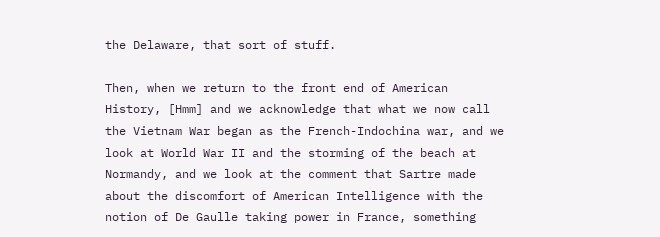the Delaware, that sort of stuff.

Then, when we return to the front end of American History, [Hmm] and we acknowledge that what we now call the Vietnam War began as the French-Indochina war, and we look at World War II and the storming of the beach at Normandy, and we look at the comment that Sartre made about the discomfort of American Intelligence with the notion of De Gaulle taking power in France, something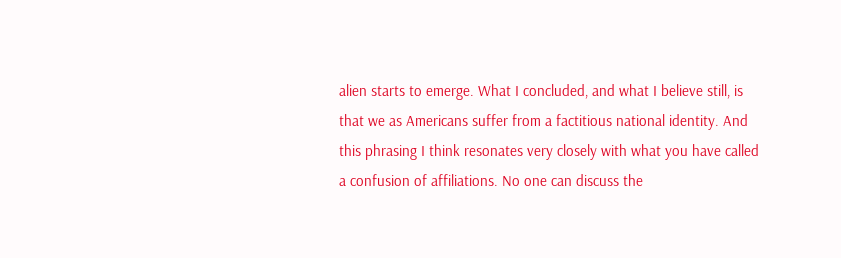alien starts to emerge. What I concluded, and what I believe still, is that we as Americans suffer from a factitious national identity. And this phrasing I think resonates very closely with what you have called a confusion of affiliations. No one can discuss the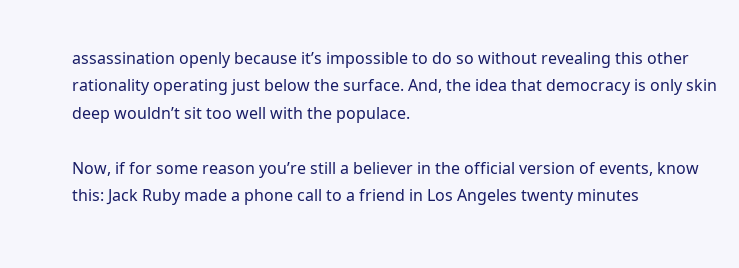assassination openly because it’s impossible to do so without revealing this other rationality operating just below the surface. And, the idea that democracy is only skin deep wouldn’t sit too well with the populace.

Now, if for some reason you’re still a believer in the official version of events, know this: Jack Ruby made a phone call to a friend in Los Angeles twenty minutes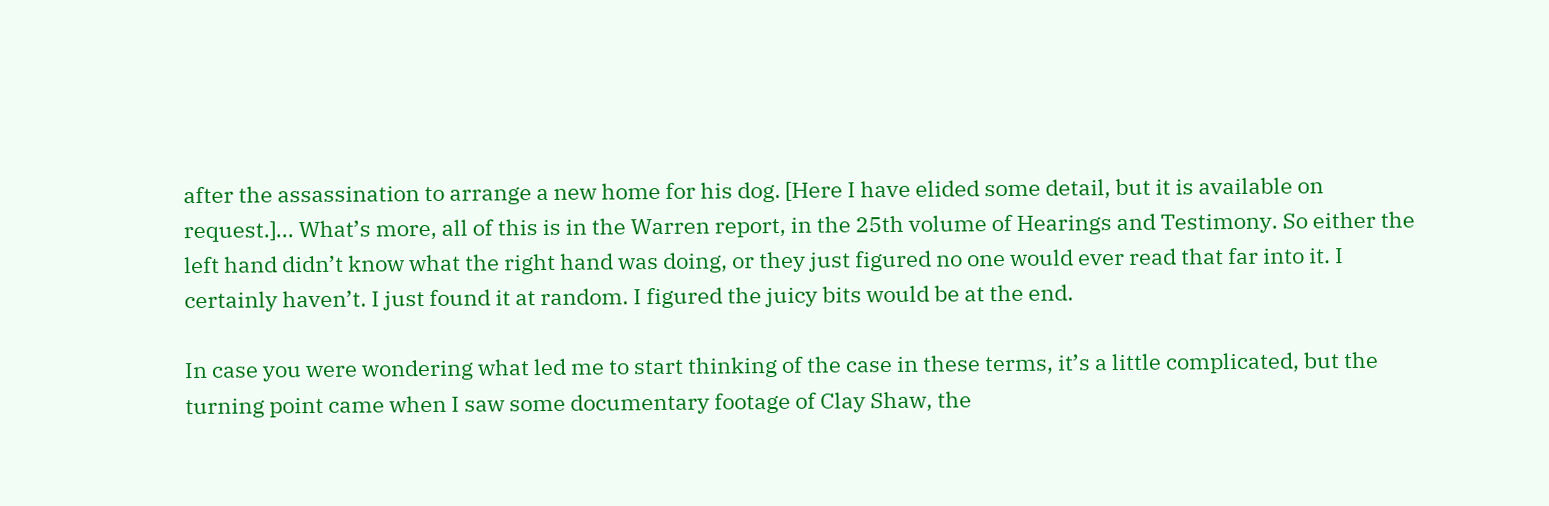after the assassination to arrange a new home for his dog. [Here I have elided some detail, but it is available on request.]... What’s more, all of this is in the Warren report, in the 25th volume of Hearings and Testimony. So either the left hand didn’t know what the right hand was doing, or they just figured no one would ever read that far into it. I certainly haven’t. I just found it at random. I figured the juicy bits would be at the end.

In case you were wondering what led me to start thinking of the case in these terms, it’s a little complicated, but the turning point came when I saw some documentary footage of Clay Shaw, the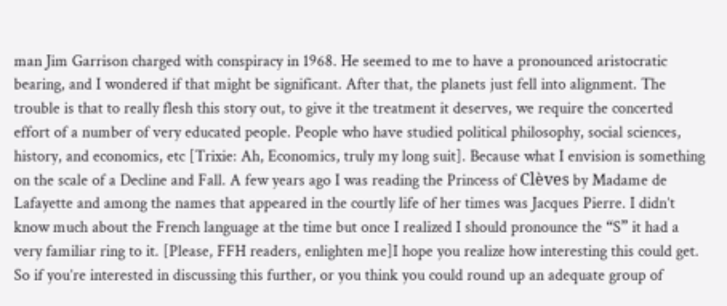man Jim Garrison charged with conspiracy in 1968. He seemed to me to have a pronounced aristocratic bearing, and I wondered if that might be significant. After that, the planets just fell into alignment. The trouble is that to really flesh this story out, to give it the treatment it deserves, we require the concerted effort of a number of very educated people. People who have studied political philosophy, social sciences, history, and economics, etc [Trixie: Ah, Economics, truly my long suit]. Because what I envision is something on the scale of a Decline and Fall. A few years ago I was reading the Princess of Clèves by Madame de Lafayette and among the names that appeared in the courtly life of her times was Jacques Pierre. I didn’t know much about the French language at the time but once I realized I should pronounce the “S” it had a very familiar ring to it. [Please, FFH readers, enlighten me]I hope you realize how interesting this could get. So if you’re interested in discussing this further, or you think you could round up an adequate group of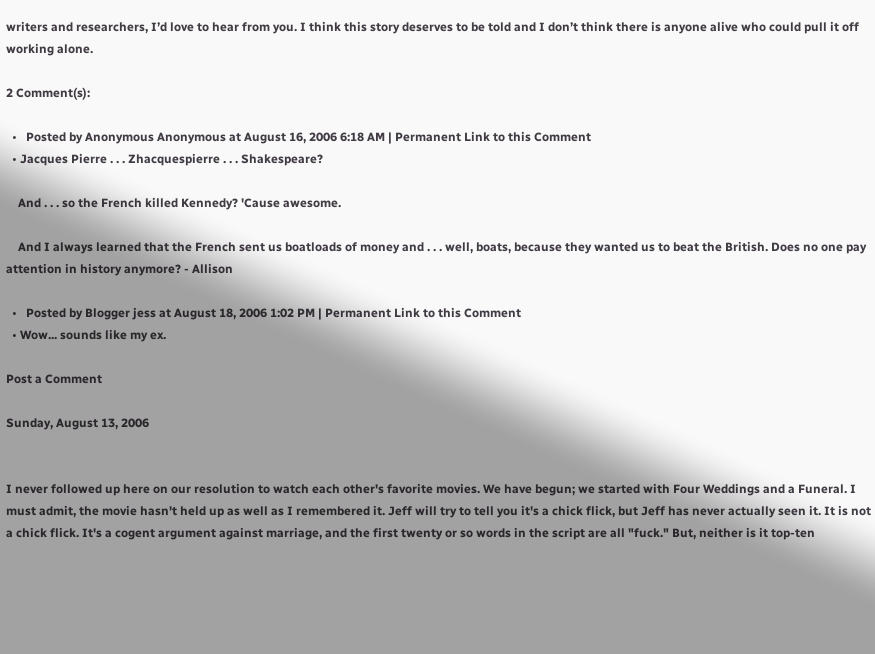writers and researchers, I’d love to hear from you. I think this story deserves to be told and I don’t think there is anyone alive who could pull it off working alone.

2 Comment(s):

  •   Posted by Anonymous Anonymous at August 16, 2006 6:18 AM | Permanent Link to this Comment
  • Jacques Pierre . . . Zhacquespierre . . . Shakespeare?

    And . . . so the French killed Kennedy? 'Cause awesome.

    And I always learned that the French sent us boatloads of money and . . . well, boats, because they wanted us to beat the British. Does no one pay attention in history anymore? - Allison

  •   Posted by Blogger jess at August 18, 2006 1:02 PM | Permanent Link to this Comment
  • Wow... sounds like my ex.

Post a Comment

Sunday, August 13, 2006


I never followed up here on our resolution to watch each other's favorite movies. We have begun; we started with Four Weddings and a Funeral. I must admit, the movie hasn't held up as well as I remembered it. Jeff will try to tell you it's a chick flick, but Jeff has never actually seen it. It is not a chick flick. It's a cogent argument against marriage, and the first twenty or so words in the script are all "fuck." But, neither is it top-ten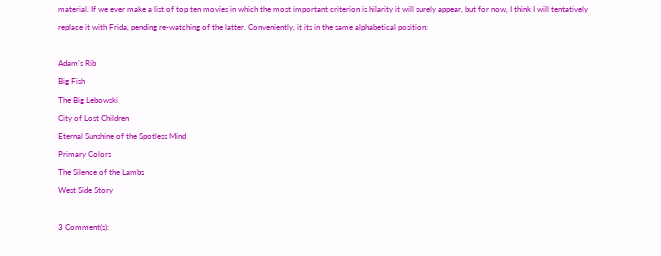material. If we ever make a list of top ten movies in which the most important criterion is hilarity it will surely appear, but for now, I think I will tentatively replace it with Frida, pending re-watching of the latter. Conveniently, it its in the same alphabetical position:

Adam’s Rib
Big Fish
The Big Lebowski
City of Lost Children
Eternal Sunshine of the Spotless Mind
Primary Colors
The Silence of the Lambs
West Side Story

3 Comment(s):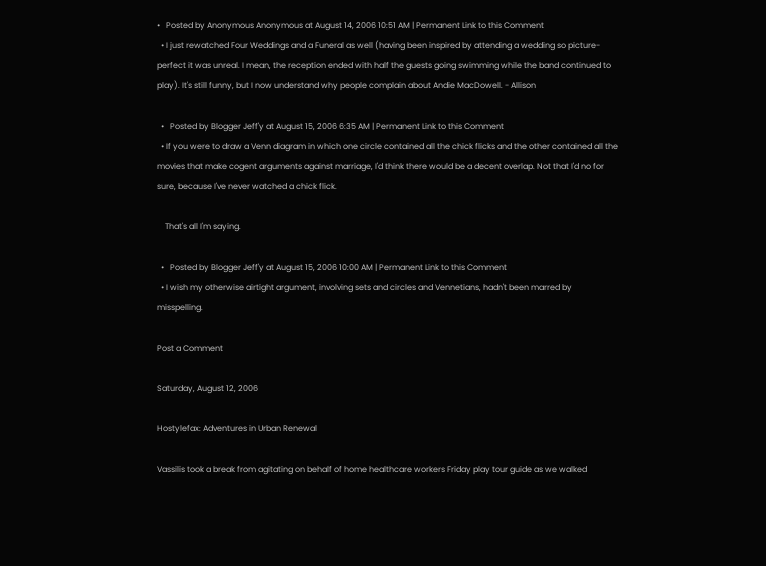•   Posted by Anonymous Anonymous at August 14, 2006 10:51 AM | Permanent Link to this Comment
  • I just rewatched Four Weddings and a Funeral as well (having been inspired by attending a wedding so picture-perfect it was unreal. I mean, the reception ended with half the guests going swimming while the band continued to play). It's still funny, but I now understand why people complain about Andie MacDowell. - Allison

  •   Posted by Blogger Jeff'y at August 15, 2006 6:35 AM | Permanent Link to this Comment
  • If you were to draw a Venn diagram in which one circle contained all the chick flicks and the other contained all the movies that make cogent arguments against marriage, I'd think there would be a decent overlap. Not that I'd no for sure, because I've never watched a chick flick.

    That's all I'm saying.

  •   Posted by Blogger Jeff'y at August 15, 2006 10:00 AM | Permanent Link to this Comment
  • I wish my otherwise airtight argument, involving sets and circles and Vennetians, hadn't been marred by misspelling.

Post a Comment

Saturday, August 12, 2006

Hostylefax: Adventures in Urban Renewal

Vassilis took a break from agitating on behalf of home healthcare workers Friday play tour guide as we walked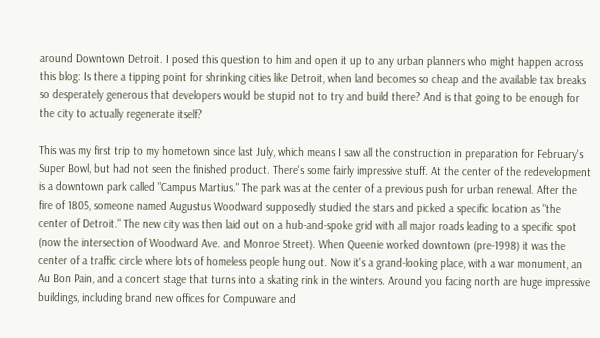around Downtown Detroit. I posed this question to him and open it up to any urban planners who might happen across this blog: Is there a tipping point for shrinking cities like Detroit, when land becomes so cheap and the available tax breaks so desperately generous that developers would be stupid not to try and build there? And is that going to be enough for the city to actually regenerate itself?

This was my first trip to my hometown since last July, which means I saw all the construction in preparation for February's Super Bowl, but had not seen the finished product. There's some fairly impressive stuff. At the center of the redevelopment is a downtown park called "Campus Martius." The park was at the center of a previous push for urban renewal. After the fire of 1805, someone named Augustus Woodward supposedly studied the stars and picked a specific location as "the center of Detroit." The new city was then laid out on a hub-and-spoke grid with all major roads leading to a specific spot (now the intersection of Woodward Ave. and Monroe Street). When Queenie worked downtown (pre-1998) it was the center of a traffic circle where lots of homeless people hung out. Now it's a grand-looking place, with a war monument, an Au Bon Pain, and a concert stage that turns into a skating rink in the winters. Around you facing north are huge impressive buildings, including brand new offices for Compuware and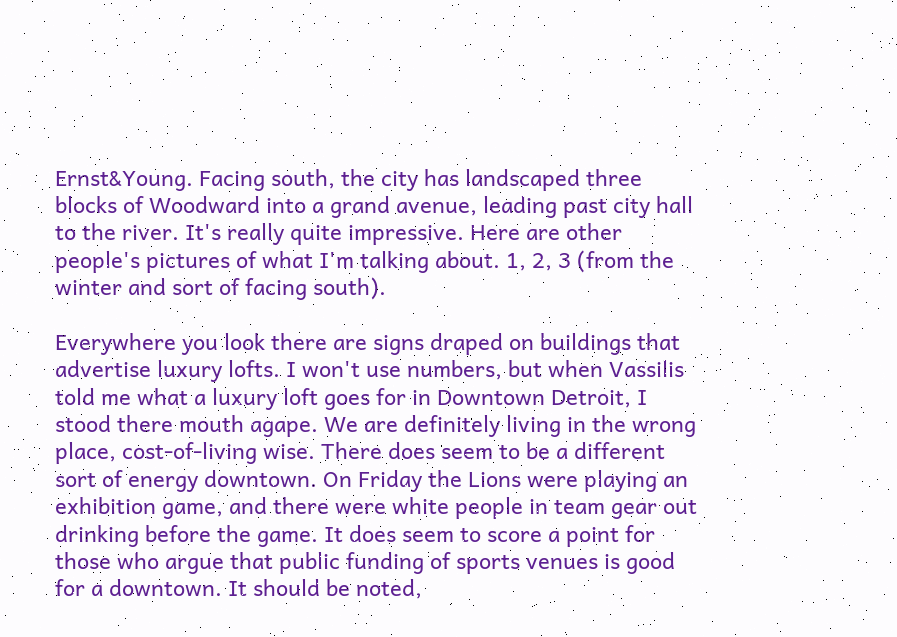Ernst&Young. Facing south, the city has landscaped three blocks of Woodward into a grand avenue, leading past city hall to the river. It's really quite impressive. Here are other people's pictures of what I'm talking about. 1, 2, 3 (from the winter and sort of facing south).

Everywhere you look there are signs draped on buildings that advertise luxury lofts. I won't use numbers, but when Vassilis told me what a luxury loft goes for in Downtown Detroit, I stood there mouth agape. We are definitely living in the wrong place, cost-of-living wise. There does seem to be a different sort of energy downtown. On Friday the Lions were playing an exhibition game, and there were white people in team gear out drinking before the game. It does seem to score a point for those who argue that public funding of sports venues is good for a downtown. It should be noted,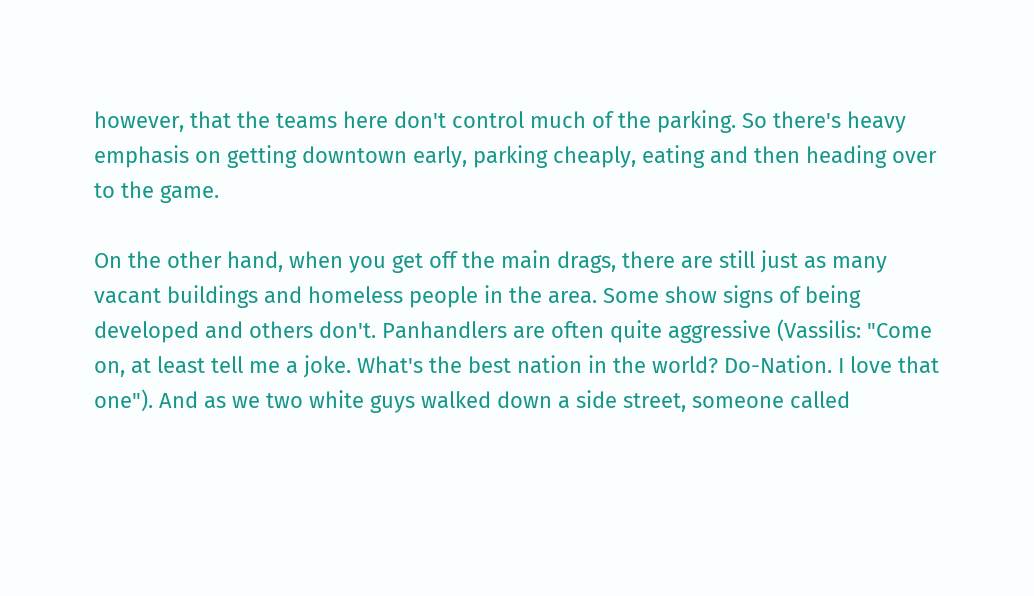however, that the teams here don't control much of the parking. So there's heavy emphasis on getting downtown early, parking cheaply, eating and then heading over to the game.

On the other hand, when you get off the main drags, there are still just as many vacant buildings and homeless people in the area. Some show signs of being developed and others don't. Panhandlers are often quite aggressive (Vassilis: "Come on, at least tell me a joke. What's the best nation in the world? Do-Nation. I love that one"). And as we two white guys walked down a side street, someone called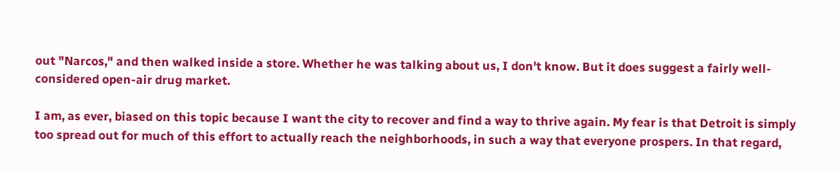out "Narcos," and then walked inside a store. Whether he was talking about us, I don't know. But it does suggest a fairly well-considered open-air drug market.

I am, as ever, biased on this topic because I want the city to recover and find a way to thrive again. My fear is that Detroit is simply too spread out for much of this effort to actually reach the neighborhoods, in such a way that everyone prospers. In that regard,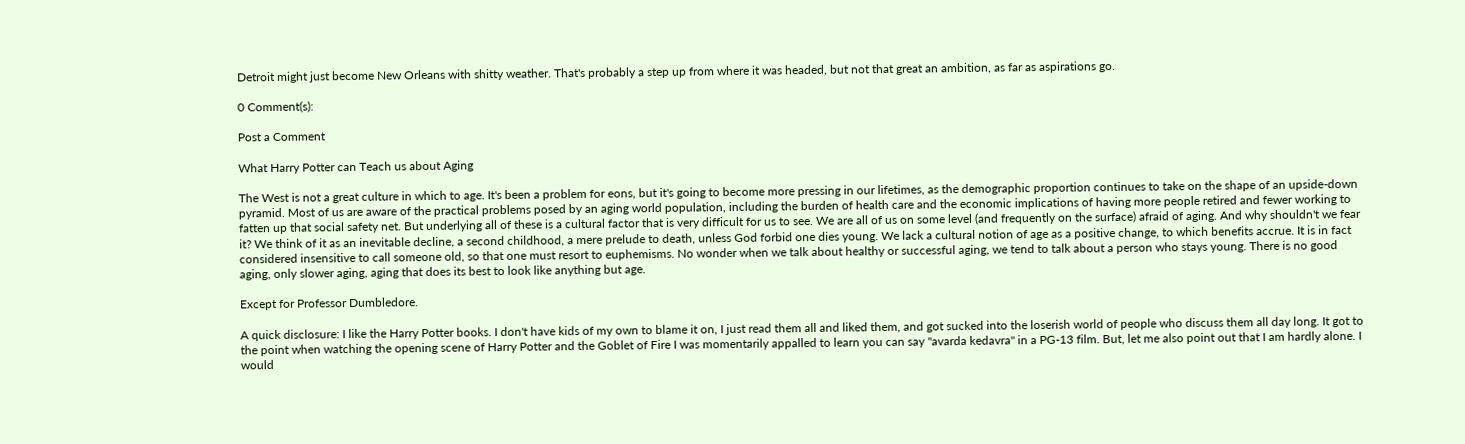Detroit might just become New Orleans with shitty weather. That's probably a step up from where it was headed, but not that great an ambition, as far as aspirations go.

0 Comment(s):

Post a Comment

What Harry Potter can Teach us about Aging

The West is not a great culture in which to age. It's been a problem for eons, but it's going to become more pressing in our lifetimes, as the demographic proportion continues to take on the shape of an upside-down pyramid. Most of us are aware of the practical problems posed by an aging world population, including the burden of health care and the economic implications of having more people retired and fewer working to fatten up that social safety net. But underlying all of these is a cultural factor that is very difficult for us to see. We are all of us on some level (and frequently on the surface) afraid of aging. And why shouldn't we fear it? We think of it as an inevitable decline, a second childhood, a mere prelude to death, unless God forbid one dies young. We lack a cultural notion of age as a positive change, to which benefits accrue. It is in fact considered insensitive to call someone old, so that one must resort to euphemisms. No wonder when we talk about healthy or successful aging, we tend to talk about a person who stays young. There is no good aging, only slower aging, aging that does its best to look like anything but age.

Except for Professor Dumbledore.

A quick disclosure: I like the Harry Potter books. I don't have kids of my own to blame it on, I just read them all and liked them, and got sucked into the loserish world of people who discuss them all day long. It got to the point when watching the opening scene of Harry Potter and the Goblet of Fire I was momentarily appalled to learn you can say "avarda kedavra" in a PG-13 film. But, let me also point out that I am hardly alone. I would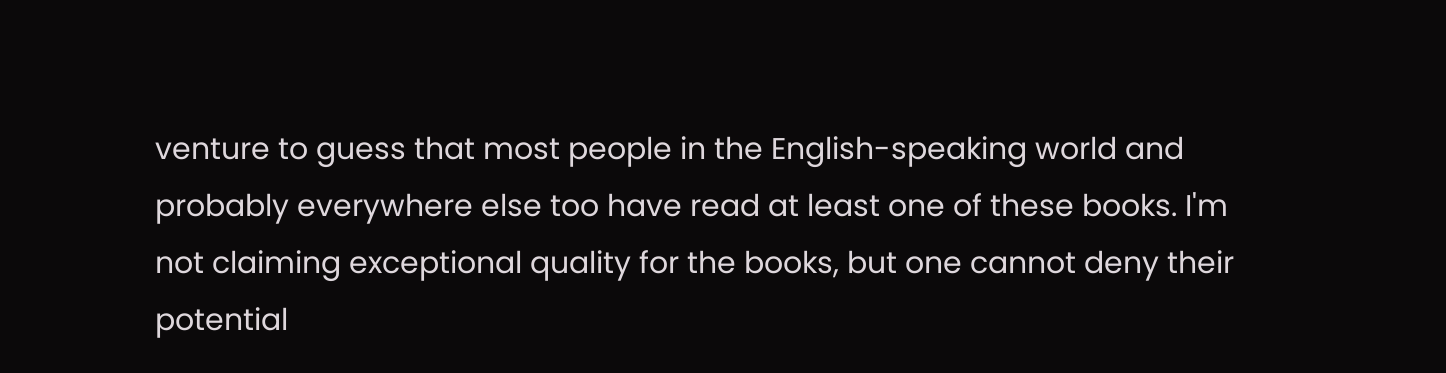venture to guess that most people in the English-speaking world and probably everywhere else too have read at least one of these books. I'm not claiming exceptional quality for the books, but one cannot deny their potential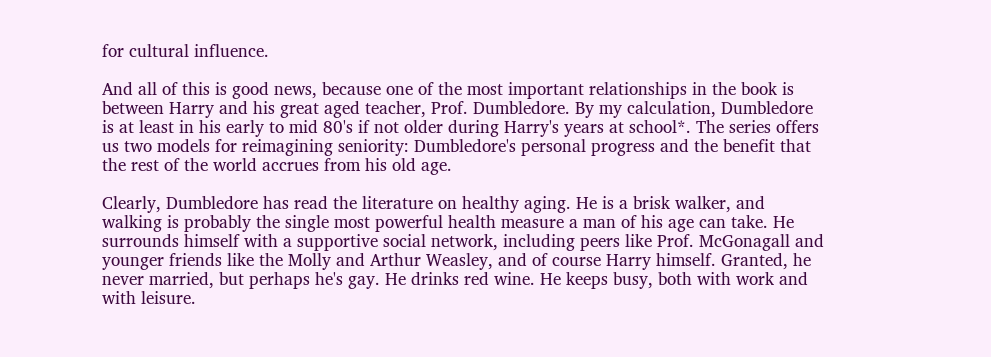for cultural influence.

And all of this is good news, because one of the most important relationships in the book is between Harry and his great aged teacher, Prof. Dumbledore. By my calculation, Dumbledore is at least in his early to mid 80's if not older during Harry's years at school*. The series offers us two models for reimagining seniority: Dumbledore's personal progress and the benefit that the rest of the world accrues from his old age.

Clearly, Dumbledore has read the literature on healthy aging. He is a brisk walker, and walking is probably the single most powerful health measure a man of his age can take. He surrounds himself with a supportive social network, including peers like Prof. McGonagall and younger friends like the Molly and Arthur Weasley, and of course Harry himself. Granted, he never married, but perhaps he's gay. He drinks red wine. He keeps busy, both with work and with leisure.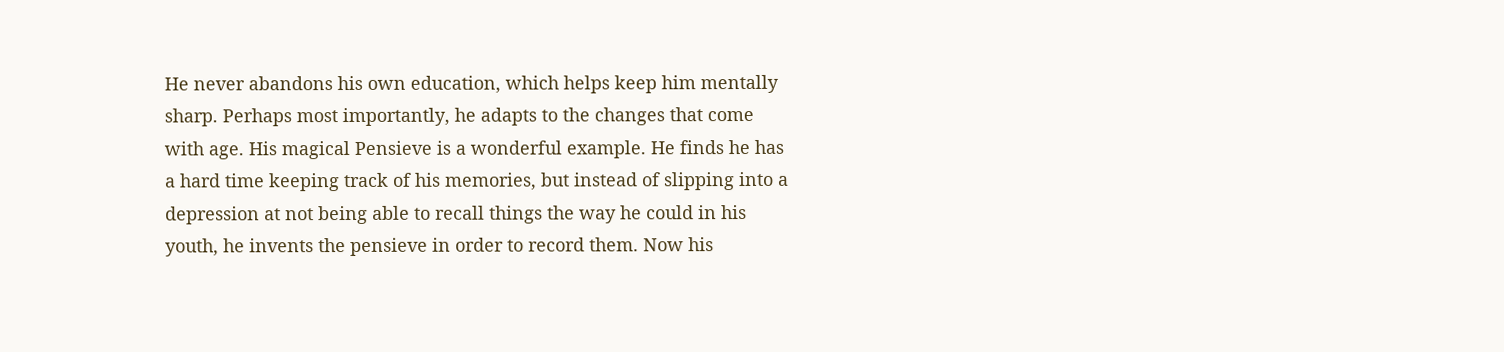He never abandons his own education, which helps keep him mentally sharp. Perhaps most importantly, he adapts to the changes that come with age. His magical Pensieve is a wonderful example. He finds he has a hard time keeping track of his memories, but instead of slipping into a depression at not being able to recall things the way he could in his youth, he invents the pensieve in order to record them. Now his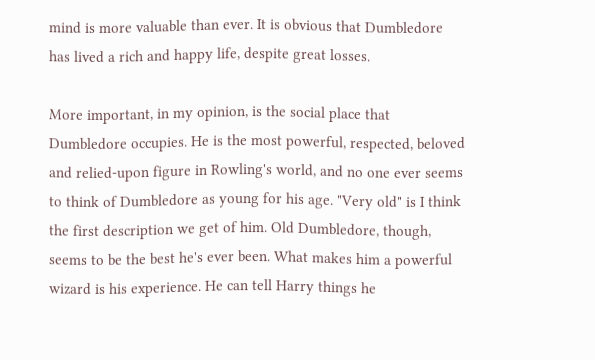mind is more valuable than ever. It is obvious that Dumbledore has lived a rich and happy life, despite great losses.

More important, in my opinion, is the social place that Dumbledore occupies. He is the most powerful, respected, beloved and relied-upon figure in Rowling's world, and no one ever seems to think of Dumbledore as young for his age. "Very old" is I think the first description we get of him. Old Dumbledore, though, seems to be the best he's ever been. What makes him a powerful wizard is his experience. He can tell Harry things he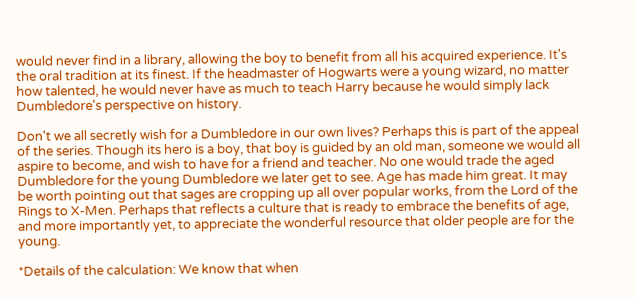would never find in a library, allowing the boy to benefit from all his acquired experience. It's the oral tradition at its finest. If the headmaster of Hogwarts were a young wizard, no matter how talented, he would never have as much to teach Harry because he would simply lack Dumbledore's perspective on history.

Don't we all secretly wish for a Dumbledore in our own lives? Perhaps this is part of the appeal of the series. Though its hero is a boy, that boy is guided by an old man, someone we would all aspire to become, and wish to have for a friend and teacher. No one would trade the aged Dumbledore for the young Dumbledore we later get to see. Age has made him great. It may be worth pointing out that sages are cropping up all over popular works, from the Lord of the Rings to X-Men. Perhaps that reflects a culture that is ready to embrace the benefits of age, and more importantly yet, to appreciate the wonderful resource that older people are for the young.

*Details of the calculation: We know that when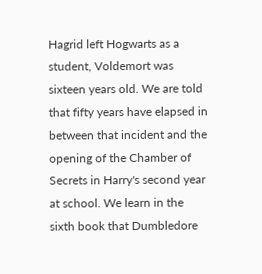Hagrid left Hogwarts as a student, Voldemort was sixteen years old. We are told that fifty years have elapsed in between that incident and the opening of the Chamber of Secrets in Harry's second year at school. We learn in the sixth book that Dumbledore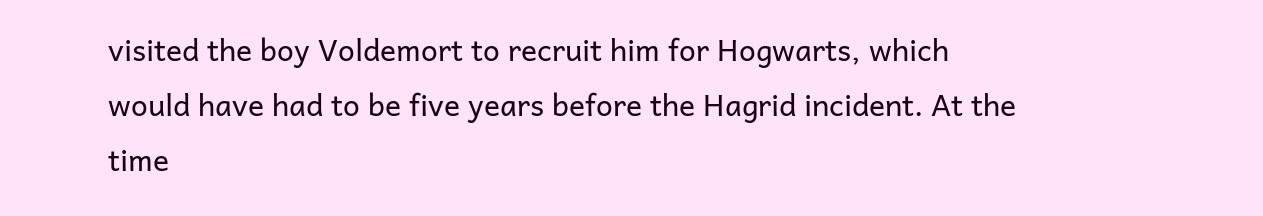visited the boy Voldemort to recruit him for Hogwarts, which would have had to be five years before the Hagrid incident. At the time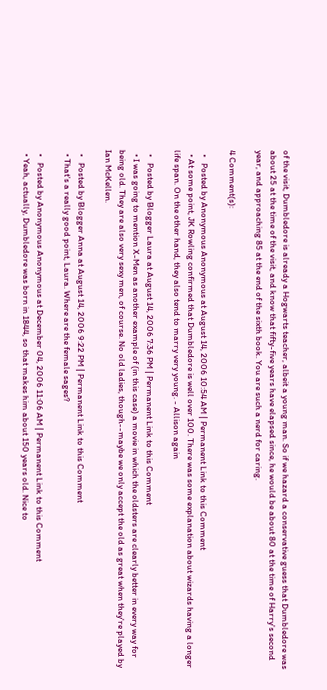of the visit, Dumbledore is already a Hogwarts teacher, albeit a young man. So if we hazard a conservative guess that Dumbledore was about 25 at the time of the visit, and know that fifty-five years have elapsed since, he would be about 80 at the time of Harry's second year, and approaching 85 at the end of the sixth book. You are such a nerd for caring.

4 Comment(s):

  •   Posted by Anonymous Anonymous at August 14, 2006 10:54 AM | Permanent Link to this Comment
  • At some point, JK Rowling confirmed that Dumbledore is well over 100. There was some explanation about wizards having a longer life span. On the other hand, they also tend to marry very young. - Allison again

  •   Posted by Blogger Laura at August 14, 2006 7:36 PM | Permanent Link to this Comment
  • I was going to mention X-Men as another example of (in this case) a movie in which the oldsters are clearly better in every way for being old. They are also very sexy men, of course. No old ladies, though--maybe we only accept the old as great when they're played by Ian McKellen.

  •   Posted by Blogger Anna at August 14, 2006 9:22 PM | Permanent Link to this Comment
  • That's a really good point, Laura. Where are the female sages?

  •   Posted by Anonymous Anonymous at December 04, 2006 11:06 AM | Permanent Link to this Comment
  • Yeah, actually, Dumbledore was born in 1844, so that makes him about 150 years old. Nice to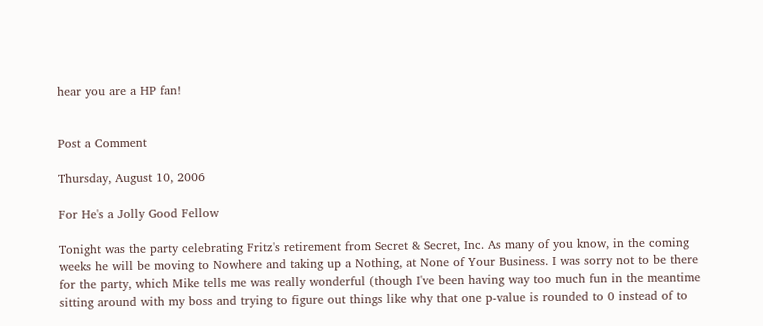hear you are a HP fan!


Post a Comment

Thursday, August 10, 2006

For He's a Jolly Good Fellow

Tonight was the party celebrating Fritz's retirement from Secret & Secret, Inc. As many of you know, in the coming weeks he will be moving to Nowhere and taking up a Nothing, at None of Your Business. I was sorry not to be there for the party, which Mike tells me was really wonderful (though I've been having way too much fun in the meantime sitting around with my boss and trying to figure out things like why that one p-value is rounded to 0 instead of to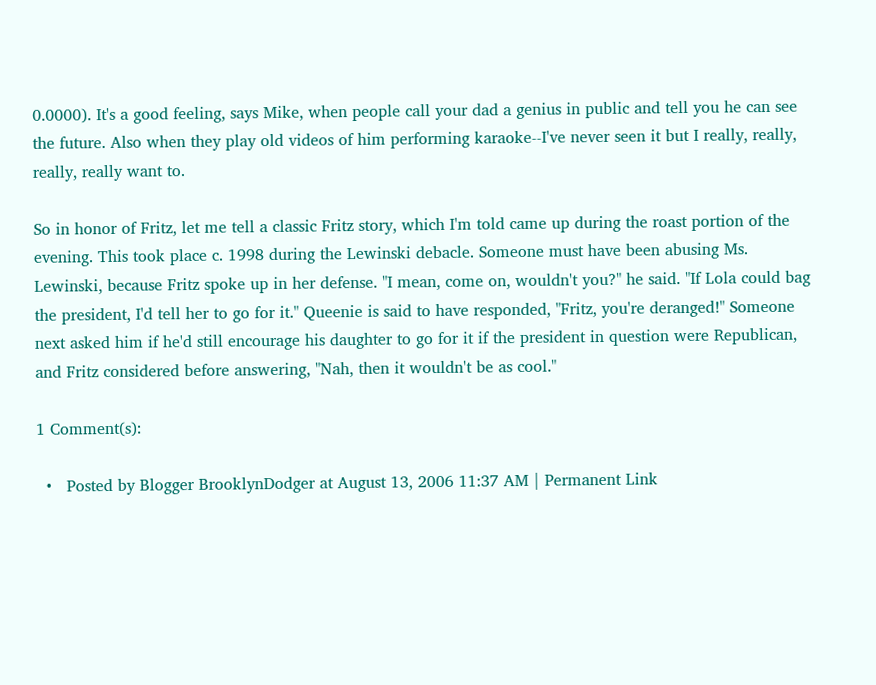0.0000). It's a good feeling, says Mike, when people call your dad a genius in public and tell you he can see the future. Also when they play old videos of him performing karaoke--I've never seen it but I really, really, really, really want to.

So in honor of Fritz, let me tell a classic Fritz story, which I'm told came up during the roast portion of the evening. This took place c. 1998 during the Lewinski debacle. Someone must have been abusing Ms. Lewinski, because Fritz spoke up in her defense. "I mean, come on, wouldn't you?" he said. "If Lola could bag the president, I'd tell her to go for it." Queenie is said to have responded, "Fritz, you're deranged!" Someone next asked him if he'd still encourage his daughter to go for it if the president in question were Republican, and Fritz considered before answering, "Nah, then it wouldn't be as cool."

1 Comment(s):

  •   Posted by Blogger BrooklynDodger at August 13, 2006 11:37 AM | Permanent Link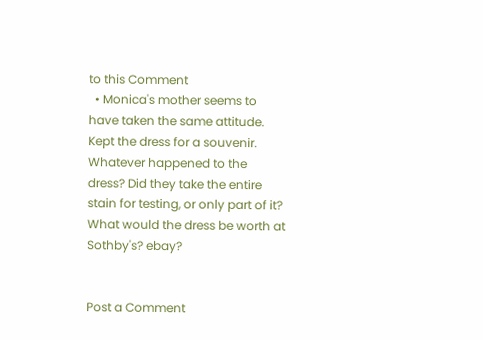to this Comment
  • Monica's mother seems to have taken the same attitude. Kept the dress for a souvenir. Whatever happened to the dress? Did they take the entire stain for testing, or only part of it? What would the dress be worth at Sothby's? ebay?


Post a Comment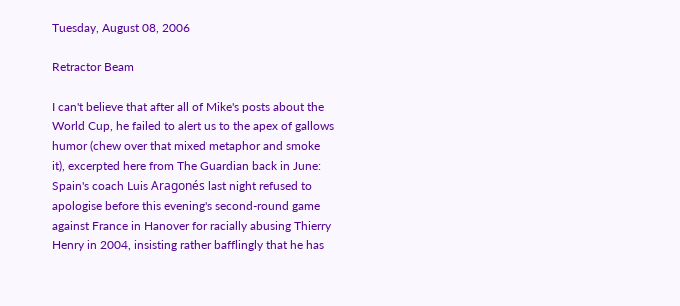Tuesday, August 08, 2006

Retractor Beam

I can't believe that after all of Mike's posts about the World Cup, he failed to alert us to the apex of gallows humor (chew over that mixed metaphor and smoke it), excerpted here from The Guardian back in June:
Spain's coach Luis Aragonés last night refused to apologise before this evening's second-round game against France in Hanover for racially abusing Thierry Henry in 2004, insisting rather bafflingly that he has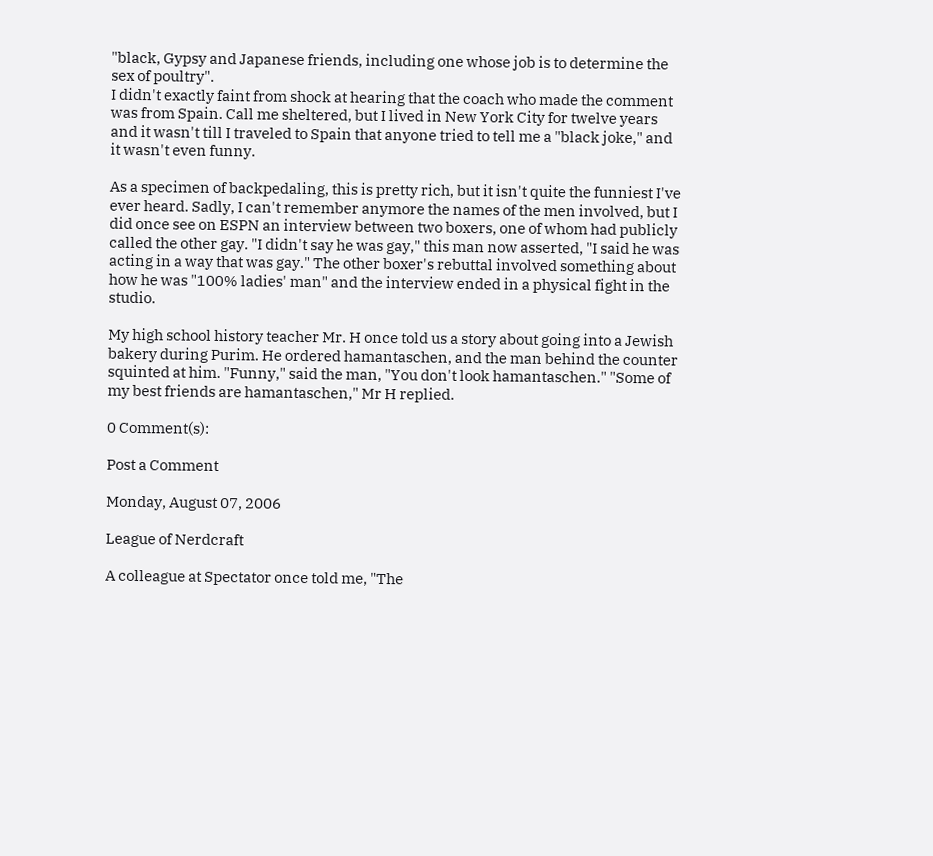"black, Gypsy and Japanese friends, including one whose job is to determine the sex of poultry".
I didn't exactly faint from shock at hearing that the coach who made the comment was from Spain. Call me sheltered, but I lived in New York City for twelve years and it wasn't till I traveled to Spain that anyone tried to tell me a "black joke," and it wasn't even funny.

As a specimen of backpedaling, this is pretty rich, but it isn't quite the funniest I've ever heard. Sadly, I can't remember anymore the names of the men involved, but I did once see on ESPN an interview between two boxers, one of whom had publicly called the other gay. "I didn't say he was gay," this man now asserted, "I said he was acting in a way that was gay." The other boxer's rebuttal involved something about how he was "100% ladies' man" and the interview ended in a physical fight in the studio.

My high school history teacher Mr. H once told us a story about going into a Jewish bakery during Purim. He ordered hamantaschen, and the man behind the counter squinted at him. "Funny," said the man, "You don't look hamantaschen." "Some of my best friends are hamantaschen," Mr H replied.

0 Comment(s):

Post a Comment

Monday, August 07, 2006

League of Nerdcraft

A colleague at Spectator once told me, "The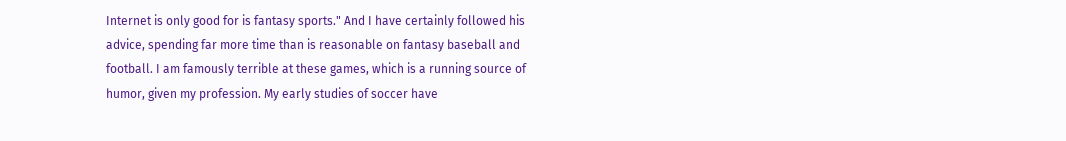Internet is only good for is fantasy sports." And I have certainly followed his advice, spending far more time than is reasonable on fantasy baseball and football. I am famously terrible at these games, which is a running source of humor, given my profession. My early studies of soccer have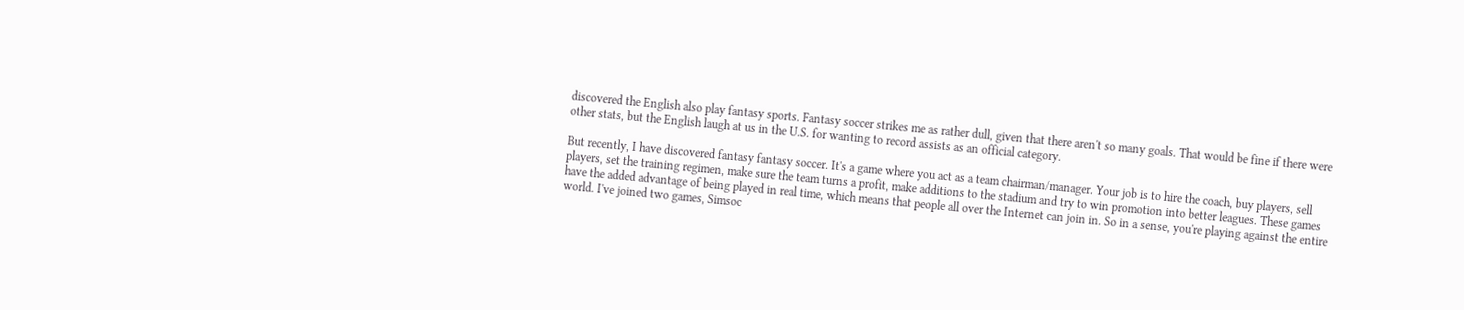discovered the English also play fantasy sports. Fantasy soccer strikes me as rather dull, given that there aren't so many goals. That would be fine if there were other stats, but the English laugh at us in the U.S. for wanting to record assists as an official category.

But recently, I have discovered fantasy fantasy soccer. It's a game where you act as a team chairman/manager. Your job is to hire the coach, buy players, sell players, set the training regimen, make sure the team turns a profit, make additions to the stadium and try to win promotion into better leagues. These games have the added advantage of being played in real time, which means that people all over the Internet can join in. So in a sense, you're playing against the entire world. I've joined two games, Simsoc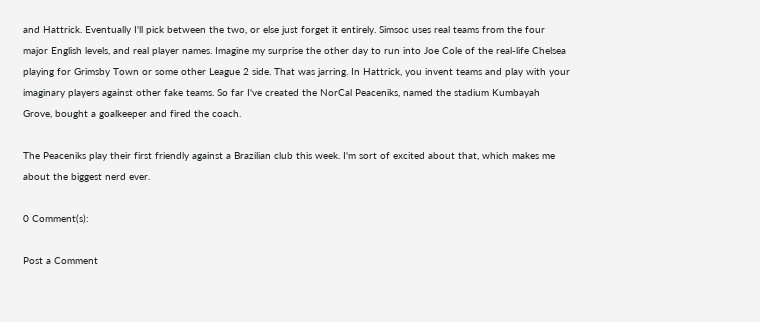and Hattrick. Eventually I'll pick between the two, or else just forget it entirely. Simsoc uses real teams from the four major English levels, and real player names. Imagine my surprise the other day to run into Joe Cole of the real-life Chelsea playing for Grimsby Town or some other League 2 side. That was jarring. In Hattrick, you invent teams and play with your imaginary players against other fake teams. So far I've created the NorCal Peaceniks, named the stadium Kumbayah Grove, bought a goalkeeper and fired the coach.

The Peaceniks play their first friendly against a Brazilian club this week. I'm sort of excited about that, which makes me about the biggest nerd ever.

0 Comment(s):

Post a Comment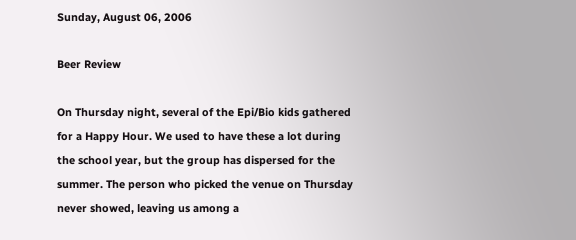Sunday, August 06, 2006

Beer Review

On Thursday night, several of the Epi/Bio kids gathered for a Happy Hour. We used to have these a lot during the school year, but the group has dispersed for the summer. The person who picked the venue on Thursday never showed, leaving us among a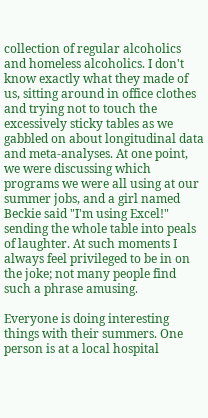collection of regular alcoholics and homeless alcoholics. I don't know exactly what they made of us, sitting around in office clothes and trying not to touch the excessively sticky tables as we gabbled on about longitudinal data and meta-analyses. At one point, we were discussing which programs we were all using at our summer jobs, and a girl named Beckie said "I'm using Excel!" sending the whole table into peals of laughter. At such moments I always feel privileged to be in on the joke; not many people find such a phrase amusing.

Everyone is doing interesting things with their summers. One person is at a local hospital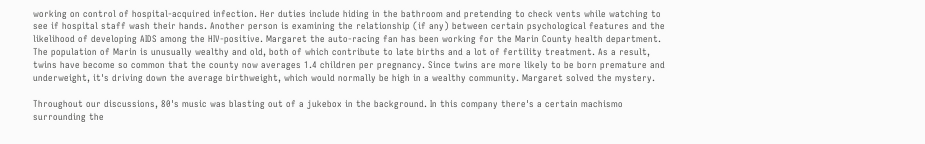working on control of hospital-acquired infection. Her duties include hiding in the bathroom and pretending to check vents while watching to see if hospital staff wash their hands. Another person is examining the relationship (if any) between certain psychological features and the likelihood of developing AIDS among the HIV-positive. Margaret the auto-racing fan has been working for the Marin County health department. The population of Marin is unusually wealthy and old, both of which contribute to late births and a lot of fertility treatment. As a result, twins have become so common that the county now averages 1.4 children per pregnancy. Since twins are more likely to be born premature and underweight, it's driving down the average birthweight, which would normally be high in a wealthy community. Margaret solved the mystery.

Throughout our discussions, 80's music was blasting out of a jukebox in the background. In this company there's a certain machismo surrounding the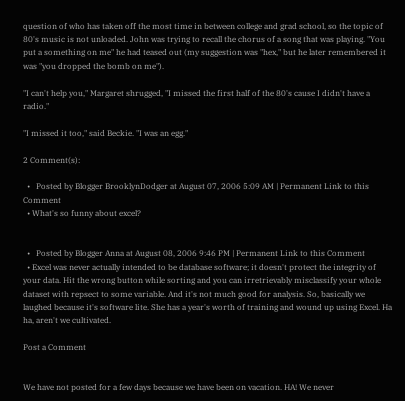question of who has taken off the most time in between college and grad school, so the topic of 80's music is not unloaded. John was trying to recall the chorus of a song that was playing. "You put a something on me" he had teased out (my suggestion was "hex," but he later remembered it was "you dropped the bomb on me").

"I can't help you," Margaret shrugged, "I missed the first half of the 80's cause I didn't have a radio."

"I missed it too," said Beckie. "I was an egg."

2 Comment(s):

  •   Posted by Blogger BrooklynDodger at August 07, 2006 5:09 AM | Permanent Link to this Comment
  • What's so funny about excel?


  •   Posted by Blogger Anna at August 08, 2006 9:46 PM | Permanent Link to this Comment
  • Excel was never actually intended to be database software; it doesn't protect the integrity of your data. Hit the wrong button while sorting and you can irretrievably misclassify your whole dataset with repsect to some variable. And it's not much good for analysis. So, basically we laughed because it's software lite. She has a year's worth of training and wound up using Excel. Ha ha, aren't we cultivated.

Post a Comment


We have not posted for a few days because we have been on vacation. HA! We never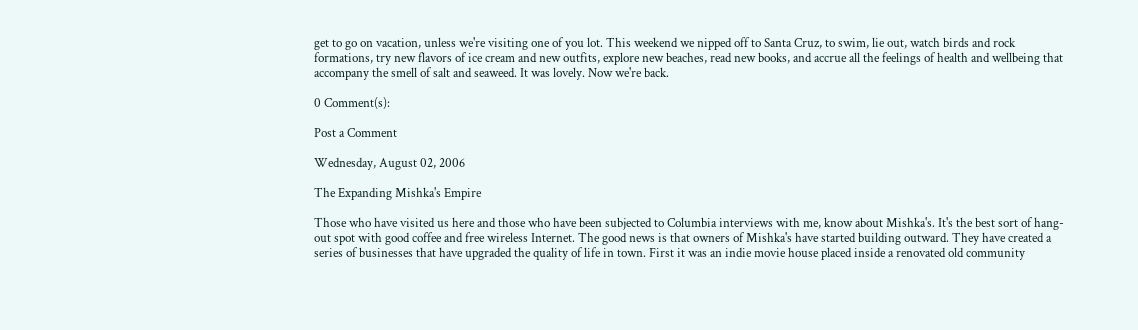get to go on vacation, unless we're visiting one of you lot. This weekend we nipped off to Santa Cruz, to swim, lie out, watch birds and rock formations, try new flavors of ice cream and new outfits, explore new beaches, read new books, and accrue all the feelings of health and wellbeing that accompany the smell of salt and seaweed. It was lovely. Now we're back.

0 Comment(s):

Post a Comment

Wednesday, August 02, 2006

The Expanding Mishka's Empire

Those who have visited us here and those who have been subjected to Columbia interviews with me, know about Mishka's. It's the best sort of hang-out spot with good coffee and free wireless Internet. The good news is that owners of Mishka's have started building outward. They have created a series of businesses that have upgraded the quality of life in town. First it was an indie movie house placed inside a renovated old community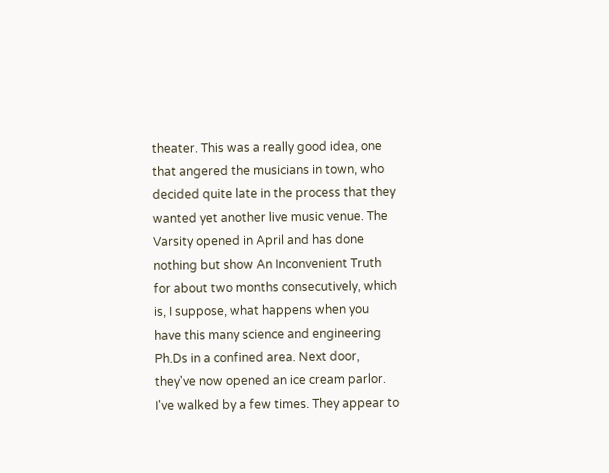theater. This was a really good idea, one that angered the musicians in town, who decided quite late in the process that they wanted yet another live music venue. The Varsity opened in April and has done nothing but show An Inconvenient Truth for about two months consecutively, which is, I suppose, what happens when you have this many science and engineering Ph.Ds in a confined area. Next door, they've now opened an ice cream parlor. I've walked by a few times. They appear to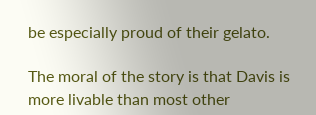be especially proud of their gelato.

The moral of the story is that Davis is more livable than most other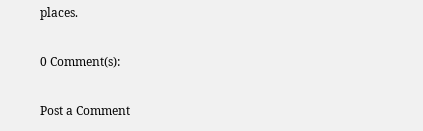places.

0 Comment(s):

Post a Comment